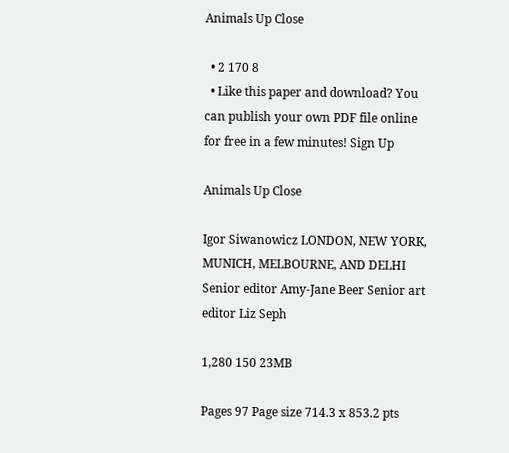Animals Up Close

  • 2 170 8
  • Like this paper and download? You can publish your own PDF file online for free in a few minutes! Sign Up

Animals Up Close

Igor Siwanowicz LONDON, NEW YORK, MUNICH, MELBOURNE, AND DELHI Senior editor Amy-Jane Beer Senior art editor Liz Seph

1,280 150 23MB

Pages 97 Page size 714.3 x 853.2 pts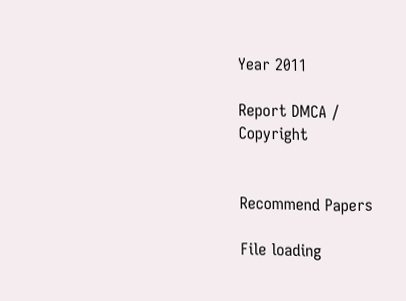Year 2011

Report DMCA / Copyright


Recommend Papers

File loading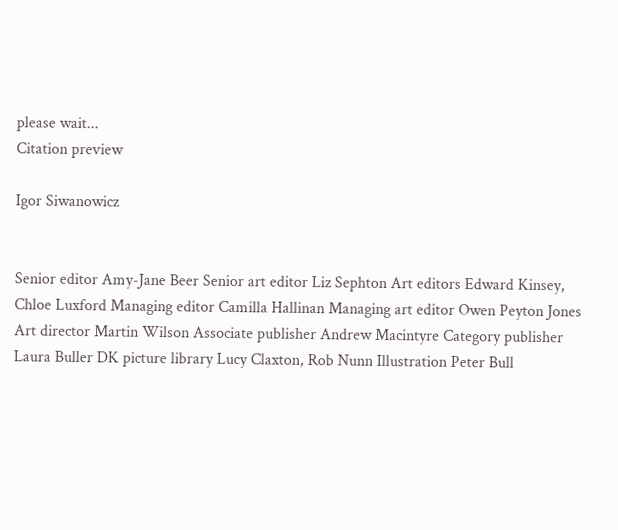please wait...
Citation preview

Igor Siwanowicz


Senior editor Amy-Jane Beer Senior art editor Liz Sephton Art editors Edward Kinsey, Chloe Luxford Managing editor Camilla Hallinan Managing art editor Owen Peyton Jones Art director Martin Wilson Associate publisher Andrew Macintyre Category publisher Laura Buller DK picture library Lucy Claxton, Rob Nunn Illustration Peter Bull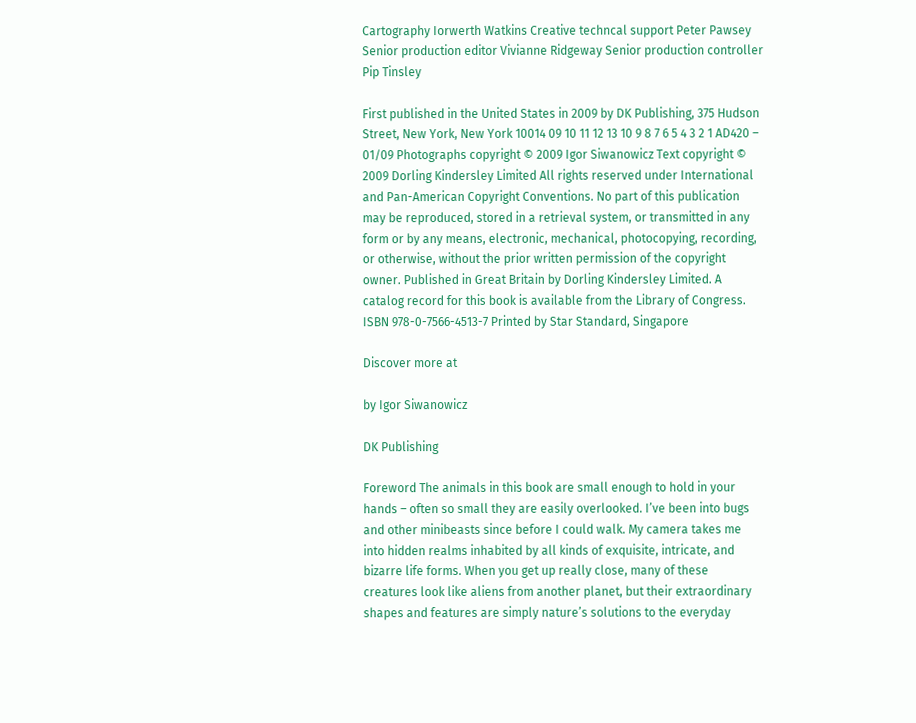Cartography Iorwerth Watkins Creative techncal support Peter Pawsey Senior production editor Vivianne Ridgeway Senior production controller Pip Tinsley

First published in the United States in 2009 by DK Publishing, 375 Hudson Street, New York, New York 10014 09 10 11 12 13 10 9 8 7 6 5 4 3 2 1 AD420 – 01/09 Photographs copyright © 2009 Igor Siwanowicz Text copyright © 2009 Dorling Kindersley Limited All rights reserved under International and Pan-American Copyright Conventions. No part of this publication may be reproduced, stored in a retrieval system, or transmitted in any form or by any means, electronic, mechanical, photocopying, recording, or otherwise, without the prior written permission of the copyright owner. Published in Great Britain by Dorling Kindersley Limited. A catalog record for this book is available from the Library of Congress. ISBN 978-0-7566-4513-7 Printed by Star Standard, Singapore

Discover more at

by Igor Siwanowicz

DK Publishing

Foreword The animals in this book are small enough to hold in your hands – often so small they are easily overlooked. I’ve been into bugs and other minibeasts since before I could walk. My camera takes me into hidden realms inhabited by all kinds of exquisite, intricate, and bizarre life forms. When you get up really close, many of these creatures look like aliens from another planet, but their extraordinary shapes and features are simply nature’s solutions to the everyday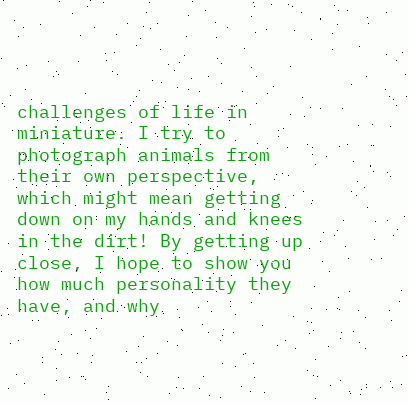challenges of life in miniature. I try to photograph animals from their own perspective, which might mean getting down on my hands and knees in the dirt! By getting up close, I hope to show you how much personality they have, and why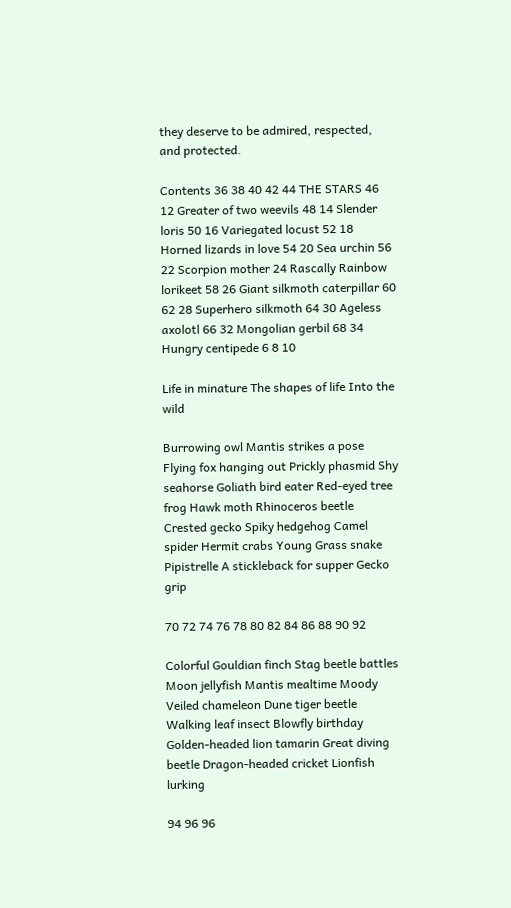they deserve to be admired, respected, and protected.

Contents 36 38 40 42 44 THE STARS 46 12 Greater of two weevils 48 14 Slender loris 50 16 Variegated locust 52 18 Horned lizards in love 54 20 Sea urchin 56 22 Scorpion mother 24 Rascally Rainbow lorikeet 58 26 Giant silkmoth caterpillar 60 62 28 Superhero silkmoth 64 30 Ageless axolotl 66 32 Mongolian gerbil 68 34 Hungry centipede 6 8 10

Life in minature The shapes of life Into the wild

Burrowing owl Mantis strikes a pose Flying fox hanging out Prickly phasmid Shy seahorse Goliath bird eater Red-eyed tree frog Hawk moth Rhinoceros beetle Crested gecko Spiky hedgehog Camel spider Hermit crabs Young Grass snake Pipistrelle A stickleback for supper Gecko grip

70 72 74 76 78 80 82 84 86 88 90 92

Colorful Gouldian finch Stag beetle battles Moon jellyfish Mantis mealtime Moody Veiled chameleon Dune tiger beetle Walking leaf insect Blowfly birthday Golden-headed lion tamarin Great diving beetle Dragon-headed cricket Lionfish lurking

94 96 96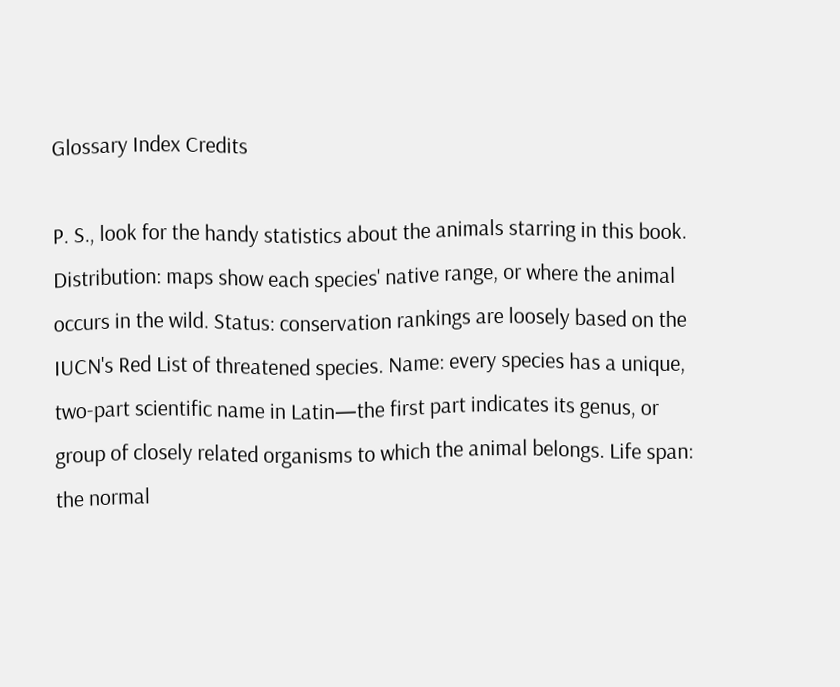Glossary Index Credits

P. S., look for the handy statistics about the animals starring in this book. Distribution: maps show each species' native range, or where the animal occurs in the wild. Status: conservation rankings are loosely based on the IUCN's Red List of threatened species. Name: every species has a unique, two-part scientific name in Latin—the first part indicates its genus, or group of closely related organisms to which the animal belongs. Life span: the normal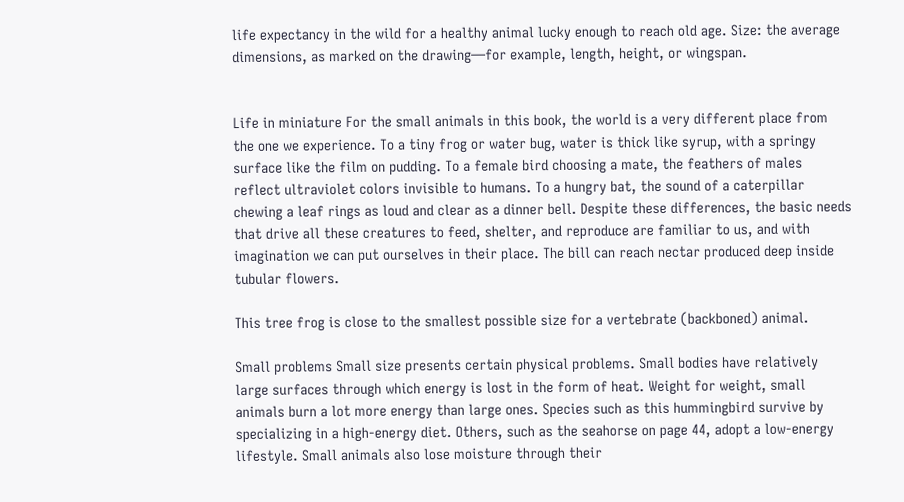life expectancy in the wild for a healthy animal lucky enough to reach old age. Size: the average dimensions, as marked on the drawing—for example, length, height, or wingspan.


Life in miniature For the small animals in this book, the world is a very different place from the one we experience. To a tiny frog or water bug, water is thick like syrup, with a springy surface like the film on pudding. To a female bird choosing a mate, the feathers of males reflect ultraviolet colors invisible to humans. To a hungry bat, the sound of a caterpillar chewing a leaf rings as loud and clear as a dinner bell. Despite these differences, the basic needs that drive all these creatures to feed, shelter, and reproduce are familiar to us, and with imagination we can put ourselves in their place. The bill can reach nectar produced deep inside tubular flowers.

This tree frog is close to the smallest possible size for a vertebrate (backboned) animal.

Small problems Small size presents certain physical problems. Small bodies have relatively large surfaces through which energy is lost in the form of heat. Weight for weight, small animals burn a lot more energy than large ones. Species such as this hummingbird survive by specializing in a high-energy diet. Others, such as the seahorse on page 44, adopt a low-energy lifestyle. Small animals also lose moisture through their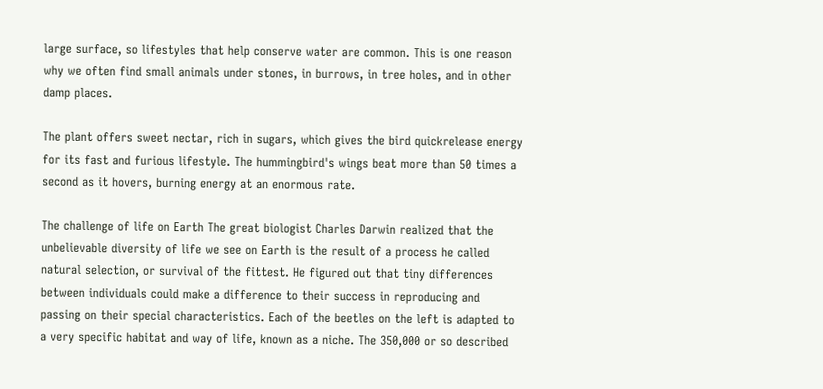large surface, so lifestyles that help conserve water are common. This is one reason why we often find small animals under stones, in burrows, in tree holes, and in other damp places.

The plant offers sweet nectar, rich in sugars, which gives the bird quickrelease energy for its fast and furious lifestyle. The hummingbird's wings beat more than 50 times a second as it hovers, burning energy at an enormous rate.

The challenge of life on Earth The great biologist Charles Darwin realized that the unbelievable diversity of life we see on Earth is the result of a process he called natural selection, or survival of the fittest. He figured out that tiny differences between individuals could make a difference to their success in reproducing and passing on their special characteristics. Each of the beetles on the left is adapted to a very specific habitat and way of life, known as a niche. The 350,000 or so described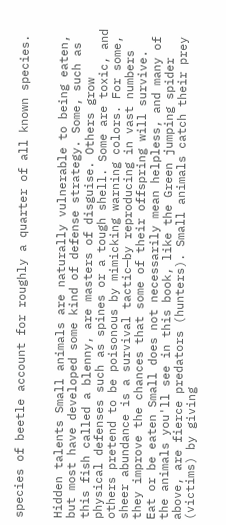species of beetle account for roughly a quarter of all known species.


Hidden talents Small animals are naturally vulnerable to being eaten, but most have developed some kind of defense strategy. Some, such as this fish called a blenny, are masters of disguise. Others grow physical defenses such as spines or a tough shell. Some are toxic, and others pretend to be poisonous by mimicking warning colors. For some, sheer abundance is a survival tactic—by reproducing in vast numbers they improve the chances that some of their offspring will survive. Eat or be eaten Small does not necessarily mean helpless, and many of the animals you'll see in this book, like the Green jumping spider above, are fierce predators (hunters). Small animals catch their prey (victims) by giving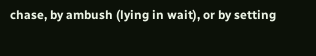chase, by ambush (lying in wait), or by setting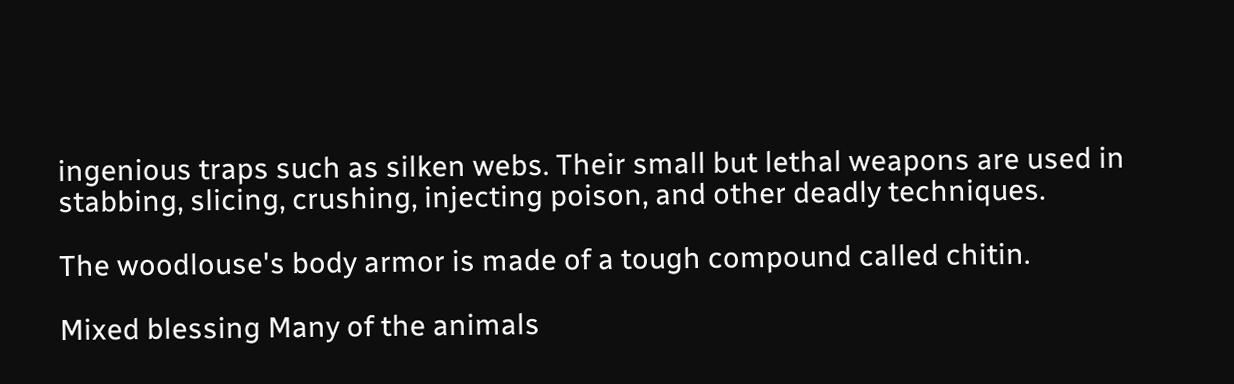ingenious traps such as silken webs. Their small but lethal weapons are used in stabbing, slicing, crushing, injecting poison, and other deadly techniques.

The woodlouse's body armor is made of a tough compound called chitin.

Mixed blessing Many of the animals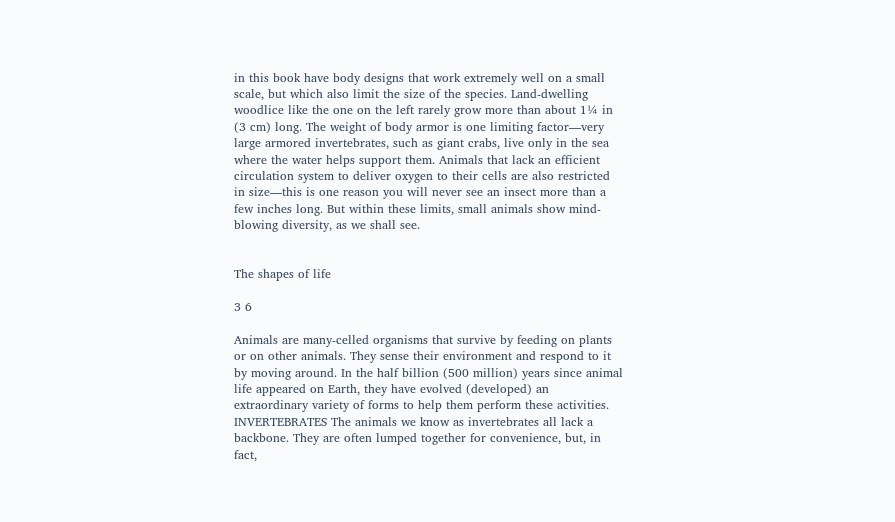in this book have body designs that work extremely well on a small scale, but which also limit the size of the species. Land-dwelling woodlice like the one on the left rarely grow more than about 1¼ in (3 cm) long. The weight of body armor is one limiting factor—very large armored invertebrates, such as giant crabs, live only in the sea where the water helps support them. Animals that lack an efficient circulation system to deliver oxygen to their cells are also restricted in size—this is one reason you will never see an insect more than a few inches long. But within these limits, small animals show mind-blowing diversity, as we shall see.


The shapes of life

3 6

Animals are many-celled organisms that survive by feeding on plants or on other animals. They sense their environment and respond to it by moving around. In the half billion (500 million) years since animal life appeared on Earth, they have evolved (developed) an extraordinary variety of forms to help them perform these activities. INVERTEBRATES The animals we know as invertebrates all lack a backbone. They are often lumped together for convenience, but, in fact,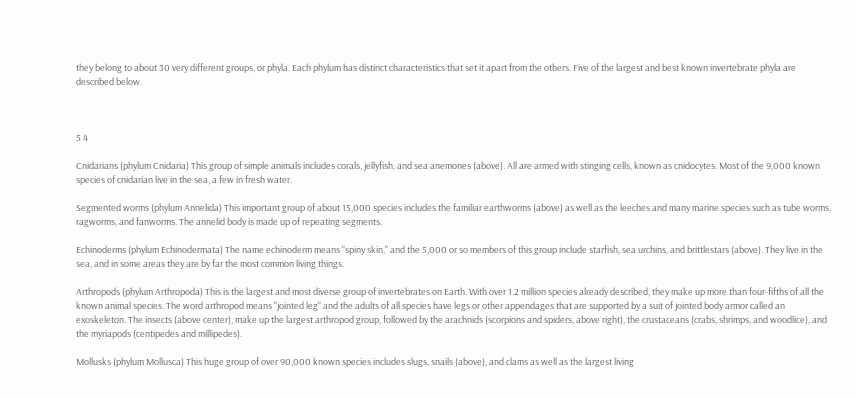they belong to about 30 very different groups, or phyla. Each phylum has distinct characteristics that set it apart from the others. Five of the largest and best known invertebrate phyla are described below.



5 4

Cnidarians (phylum Cnidaria) This group of simple animals includes corals, jellyfish, and sea anemones (above). All are armed with stinging cells, known as cnidocytes. Most of the 9,000 known species of cnidarian live in the sea, a few in fresh water.

Segmented worms (phylum Annelida) This important group of about 15,000 species includes the familiar earthworms (above) as well as the leeches and many marine species such as tube worms, ragworms, and fanworms. The annelid body is made up of repeating segments.

Echinoderms (phylum Echinodermata) The name echinoderm means "spiny skin," and the 5,000 or so members of this group include starfish, sea urchins, and brittlestars (above). They live in the sea, and in some areas they are by far the most common living things.

Arthropods (phylum Arthropoda) This is the largest and most diverse group of invertebrates on Earth. With over 1.2 million species already described, they make up more than four-fifths of all the known animal species. The word arthropod means "jointed leg" and the adults of all species have legs or other appendages that are supported by a suit of jointed body armor called an exoskeleton. The insects (above center), make up the largest arthropod group, followed by the arachnids (scorpions and spiders, above right), the crustaceans (crabs, shrimps, and woodlice), and the myriapods (centipedes and millipedes).

Mollusks (phylum Mollusca) This huge group of over 90,000 known species includes slugs, snails (above), and clams as well as the largest living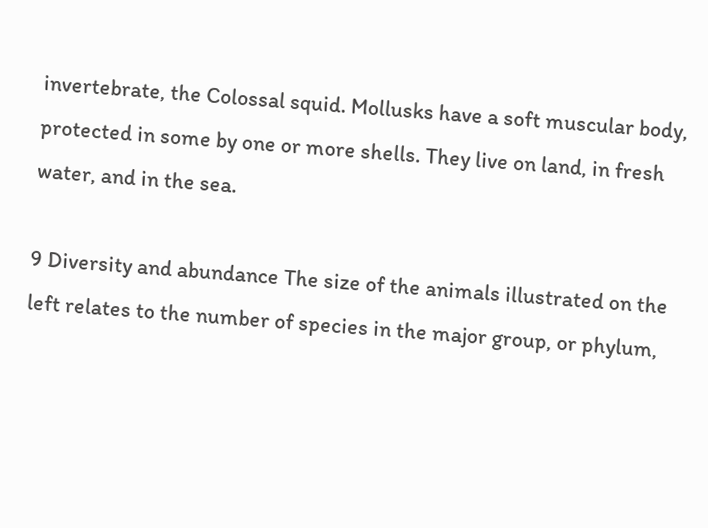invertebrate, the Colossal squid. Mollusks have a soft muscular body, protected in some by one or more shells. They live on land, in fresh water, and in the sea.

9 Diversity and abundance The size of the animals illustrated on the left relates to the number of species in the major group, or phylum,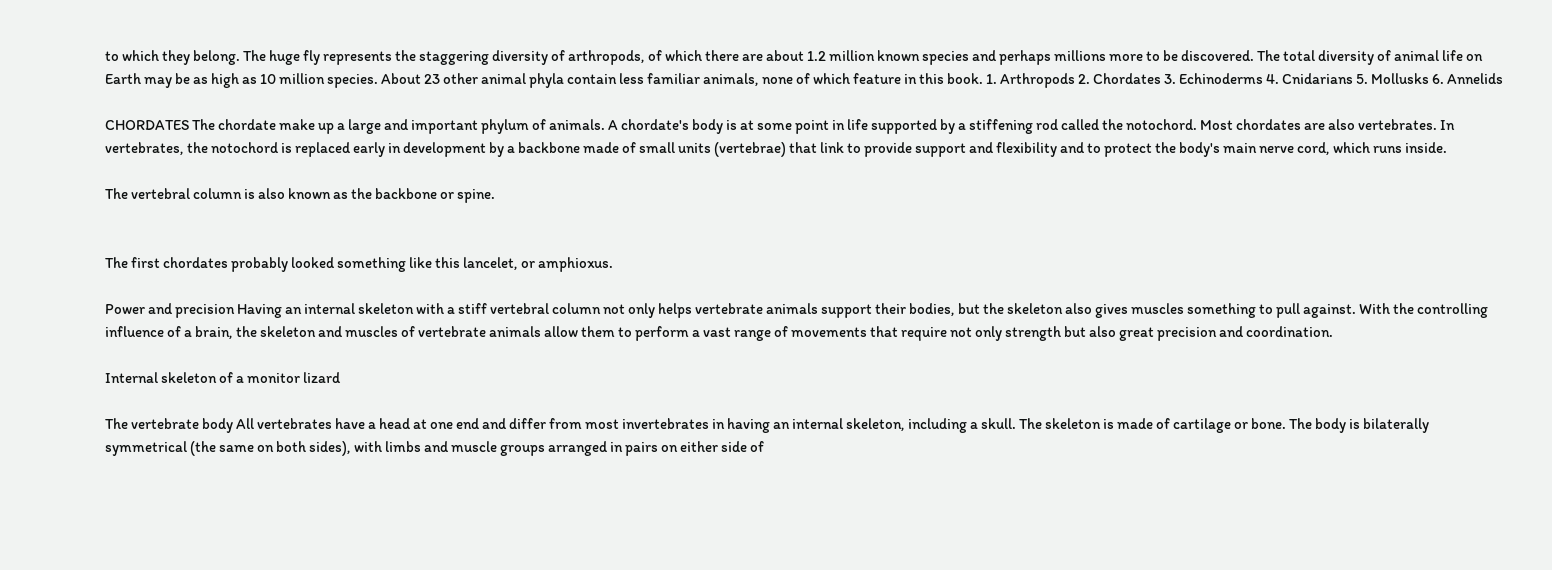to which they belong. The huge fly represents the staggering diversity of arthropods, of which there are about 1.2 million known species and perhaps millions more to be discovered. The total diversity of animal life on Earth may be as high as 10 million species. About 23 other animal phyla contain less familiar animals, none of which feature in this book. 1. Arthropods 2. Chordates 3. Echinoderms 4. Cnidarians 5. Mollusks 6. Annelids

CHORDATES The chordate make up a large and important phylum of animals. A chordate's body is at some point in life supported by a stiffening rod called the notochord. Most chordates are also vertebrates. In vertebrates, the notochord is replaced early in development by a backbone made of small units (vertebrae) that link to provide support and flexibility and to protect the body's main nerve cord, which runs inside.

The vertebral column is also known as the backbone or spine.


The first chordates probably looked something like this lancelet, or amphioxus.

Power and precision Having an internal skeleton with a stiff vertebral column not only helps vertebrate animals support their bodies, but the skeleton also gives muscles something to pull against. With the controlling influence of a brain, the skeleton and muscles of vertebrate animals allow them to perform a vast range of movements that require not only strength but also great precision and coordination.

Internal skeleton of a monitor lizard

The vertebrate body All vertebrates have a head at one end and differ from most invertebrates in having an internal skeleton, including a skull. The skeleton is made of cartilage or bone. The body is bilaterally symmetrical (the same on both sides), with limbs and muscle groups arranged in pairs on either side of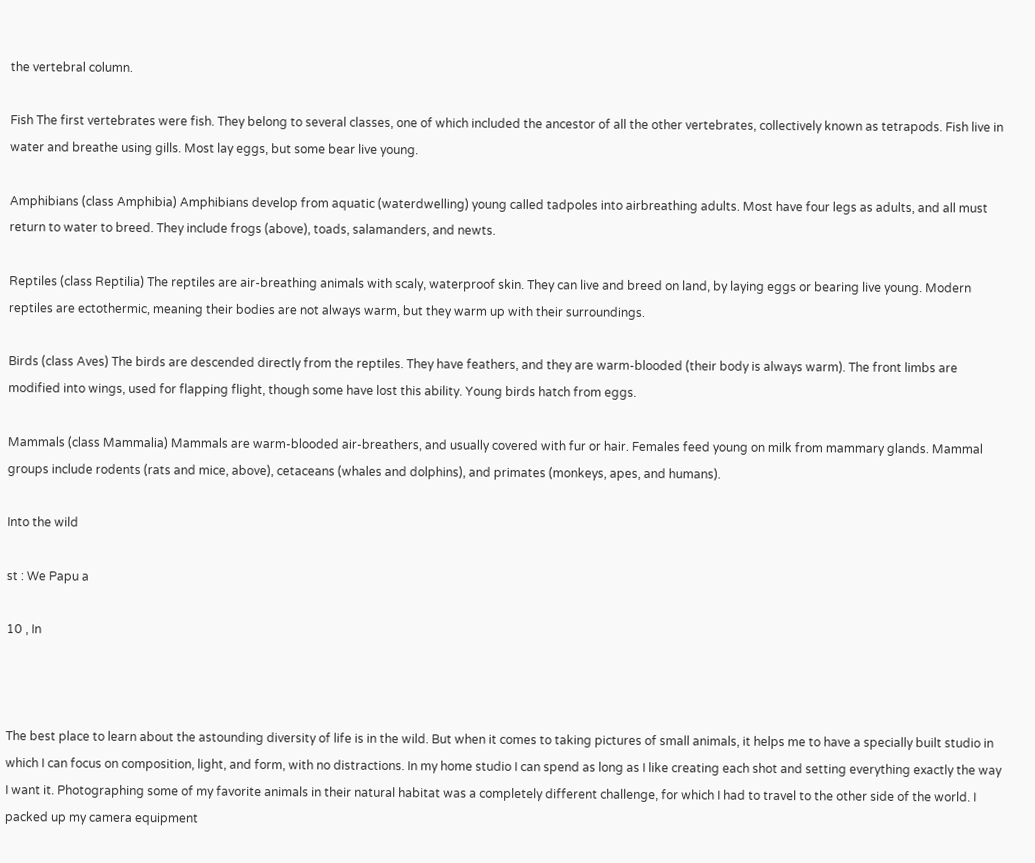the vertebral column.

Fish The first vertebrates were fish. They belong to several classes, one of which included the ancestor of all the other vertebrates, collectively known as tetrapods. Fish live in water and breathe using gills. Most lay eggs, but some bear live young.

Amphibians (class Amphibia) Amphibians develop from aquatic (waterdwelling) young called tadpoles into airbreathing adults. Most have four legs as adults, and all must return to water to breed. They include frogs (above), toads, salamanders, and newts.

Reptiles (class Reptilia) The reptiles are air-breathing animals with scaly, waterproof skin. They can live and breed on land, by laying eggs or bearing live young. Modern reptiles are ectothermic, meaning their bodies are not always warm, but they warm up with their surroundings.

Birds (class Aves) The birds are descended directly from the reptiles. They have feathers, and they are warm-blooded (their body is always warm). The front limbs are modified into wings, used for flapping flight, though some have lost this ability. Young birds hatch from eggs.

Mammals (class Mammalia) Mammals are warm-blooded air-breathers, and usually covered with fur or hair. Females feed young on milk from mammary glands. Mammal groups include rodents (rats and mice, above), cetaceans (whales and dolphins), and primates (monkeys, apes, and humans).

Into the wild

st : We Papu a

10 , In



The best place to learn about the astounding diversity of life is in the wild. But when it comes to taking pictures of small animals, it helps me to have a specially built studio in which I can focus on composition, light, and form, with no distractions. In my home studio I can spend as long as I like creating each shot and setting everything exactly the way I want it. Photographing some of my favorite animals in their natural habitat was a completely different challenge, for which I had to travel to the other side of the world. I packed up my camera equipment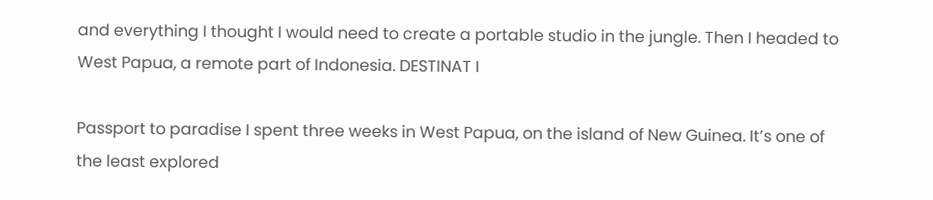and everything I thought I would need to create a portable studio in the jungle. Then I headed to West Papua, a remote part of Indonesia. DESTINAT I

Passport to paradise I spent three weeks in West Papua, on the island of New Guinea. It’s one of the least explored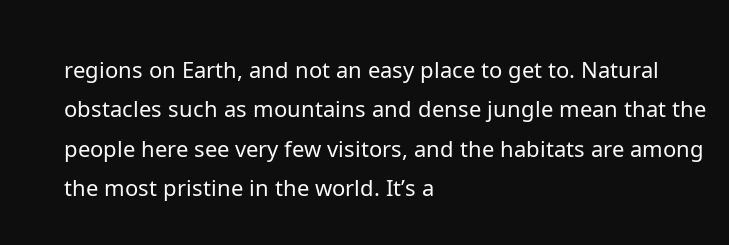regions on Earth, and not an easy place to get to. Natural obstacles such as mountains and dense jungle mean that the people here see very few visitors, and the habitats are among the most pristine in the world. It’s a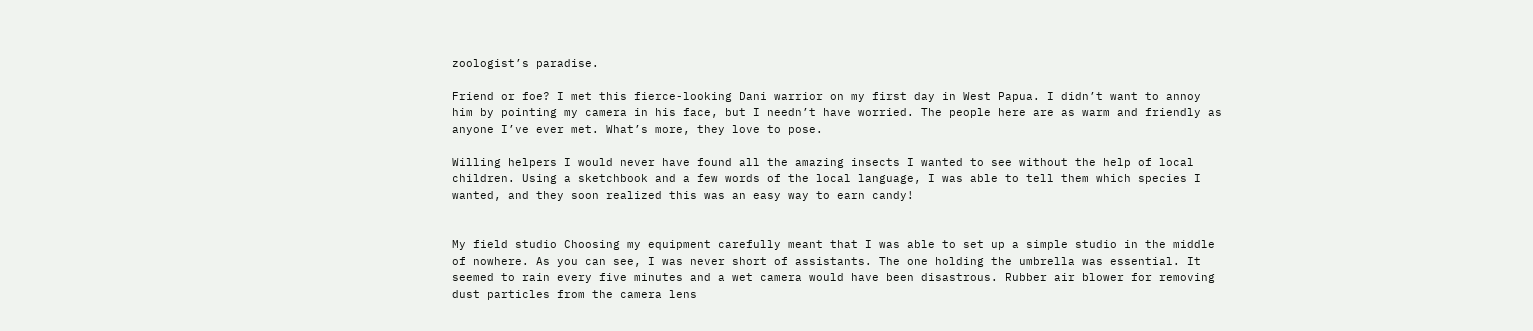zoologist’s paradise.

Friend or foe? I met this fierce-looking Dani warrior on my first day in West Papua. I didn’t want to annoy him by pointing my camera in his face, but I needn’t have worried. The people here are as warm and friendly as anyone I’ve ever met. What’s more, they love to pose.

Willing helpers I would never have found all the amazing insects I wanted to see without the help of local children. Using a sketchbook and a few words of the local language, I was able to tell them which species I wanted, and they soon realized this was an easy way to earn candy!


My field studio Choosing my equipment carefully meant that I was able to set up a simple studio in the middle of nowhere. As you can see, I was never short of assistants. The one holding the umbrella was essential. It seemed to rain every five minutes and a wet camera would have been disastrous. Rubber air blower for removing dust particles from the camera lens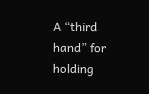A “third hand” for holding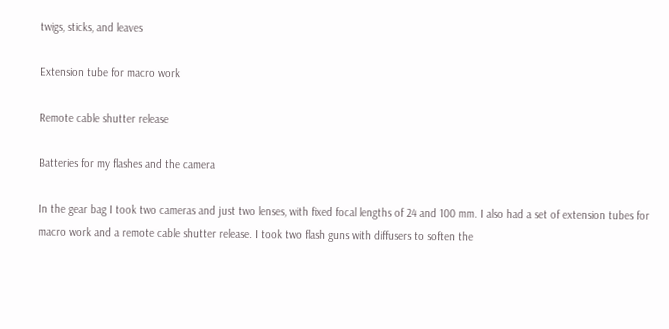twigs, sticks, and leaves

Extension tube for macro work

Remote cable shutter release

Batteries for my flashes and the camera

In the gear bag I took two cameras and just two lenses, with fixed focal lengths of 24 and 100 mm. I also had a set of extension tubes for macro work and a remote cable shutter release. I took two flash guns with diffusers to soften the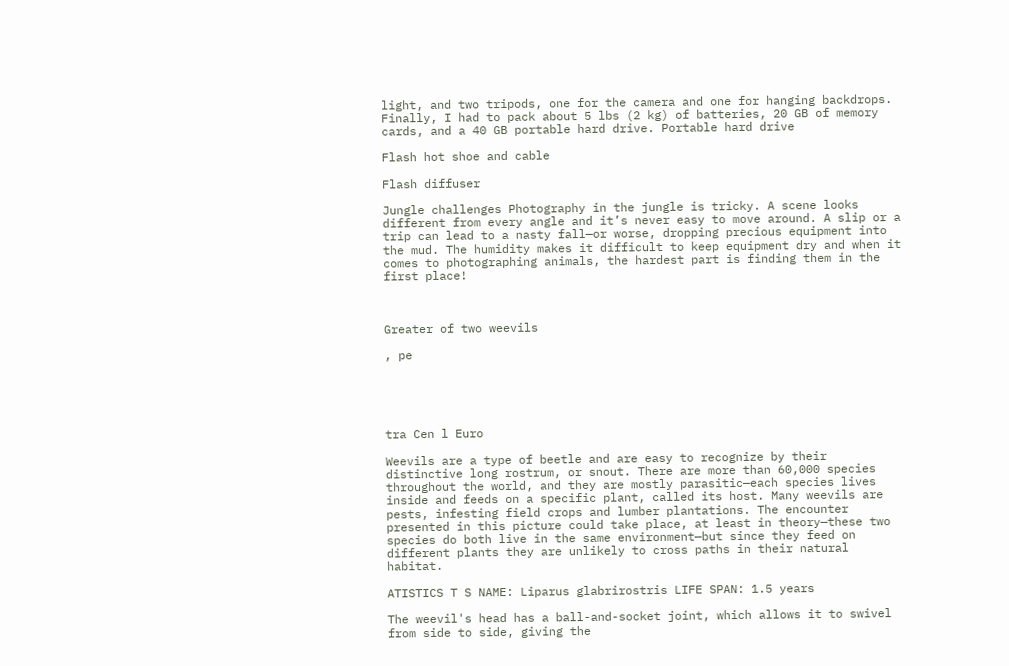light, and two tripods, one for the camera and one for hanging backdrops. Finally, I had to pack about 5 lbs (2 kg) of batteries, 20 GB of memory cards, and a 40 GB portable hard drive. Portable hard drive

Flash hot shoe and cable

Flash diffuser

Jungle challenges Photography in the jungle is tricky. A scene looks different from every angle and it’s never easy to move around. A slip or a trip can lead to a nasty fall—or worse, dropping precious equipment into the mud. The humidity makes it difficult to keep equipment dry and when it comes to photographing animals, the hardest part is finding them in the first place!



Greater of two weevils

, pe





tra Cen l Euro

Weevils are a type of beetle and are easy to recognize by their distinctive long rostrum, or snout. There are more than 60,000 species throughout the world, and they are mostly parasitic—each species lives inside and feeds on a specific plant, called its host. Many weevils are pests, infesting field crops and lumber plantations. The encounter presented in this picture could take place, at least in theory—these two species do both live in the same environment—but since they feed on different plants they are unlikely to cross paths in their natural habitat.

ATISTICS T S NAME: Liparus glabrirostris LIFE SPAN: 1.5 years

The weevil's head has a ball-and-socket joint, which allows it to swivel from side to side, giving the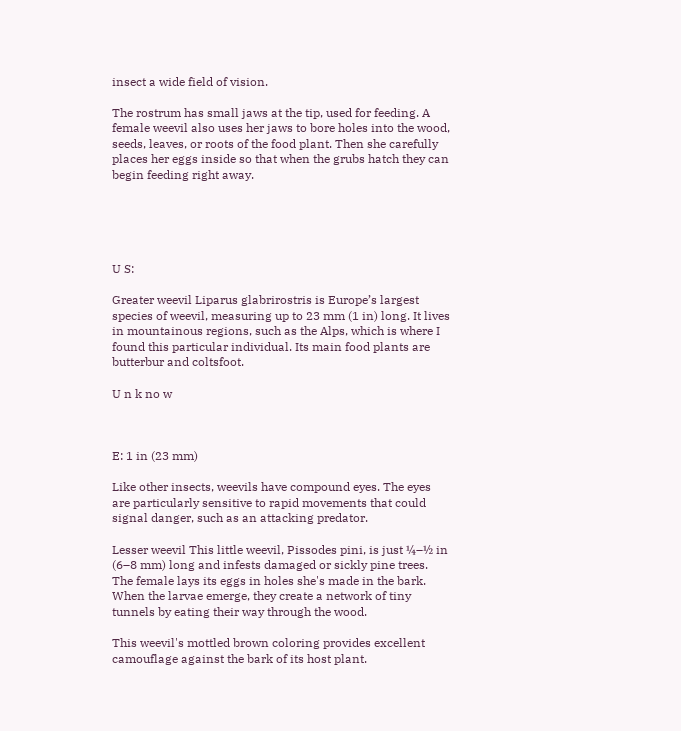insect a wide field of vision.

The rostrum has small jaws at the tip, used for feeding. A female weevil also uses her jaws to bore holes into the wood, seeds, leaves, or roots of the food plant. Then she carefully places her eggs inside so that when the grubs hatch they can begin feeding right away.





U S:

Greater weevil Liparus glabrirostris is Europe’s largest species of weevil, measuring up to 23 mm (1 in) long. It lives in mountainous regions, such as the Alps, which is where I found this particular individual. Its main food plants are butterbur and coltsfoot.

U n k no w



E: 1 in (23 mm)

Like other insects, weevils have compound eyes. The eyes are particularly sensitive to rapid movements that could signal danger, such as an attacking predator.

Lesser weevil This little weevil, Pissodes pini, is just ¼–½ in (6–8 mm) long and infests damaged or sickly pine trees. The female lays its eggs in holes she's made in the bark. When the larvae emerge, they create a network of tiny tunnels by eating their way through the wood.

This weevil's mottled brown coloring provides excellent camouflage against the bark of its host plant.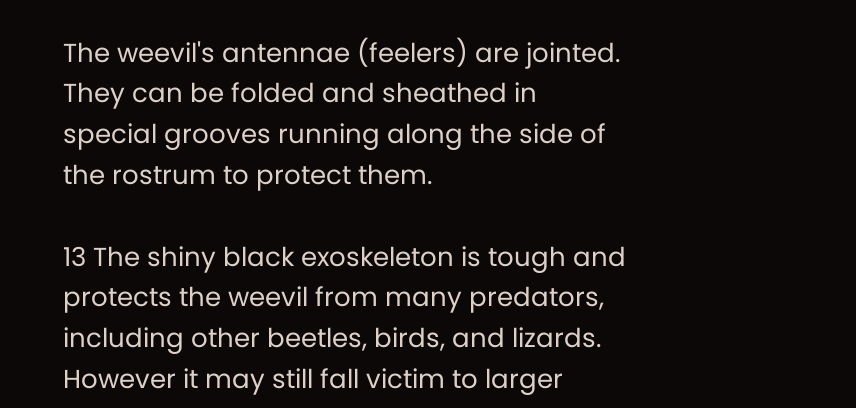The weevil's antennae (feelers) are jointed. They can be folded and sheathed in special grooves running along the side of the rostrum to protect them.

13 The shiny black exoskeleton is tough and protects the weevil from many predators, including other beetles, birds, and lizards. However it may still fall victim to larger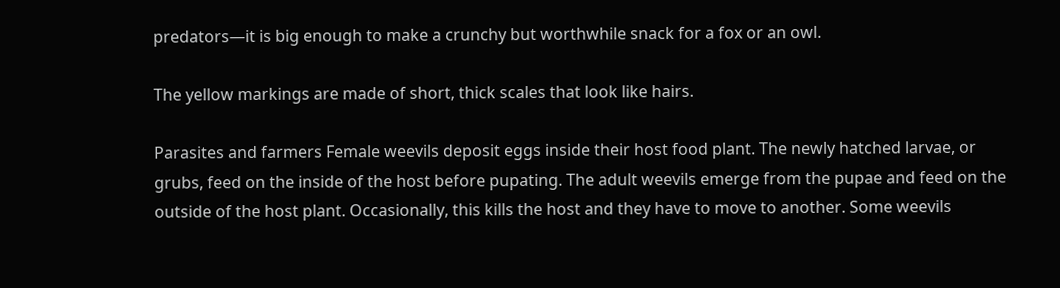predators—it is big enough to make a crunchy but worthwhile snack for a fox or an owl.

The yellow markings are made of short, thick scales that look like hairs.

Parasites and farmers Female weevils deposit eggs inside their host food plant. The newly hatched larvae, or grubs, feed on the inside of the host before pupating. The adult weevils emerge from the pupae and feed on the outside of the host plant. Occasionally, this kills the host and they have to move to another. Some weevils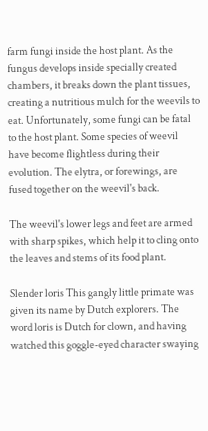farm fungi inside the host plant. As the fungus develops inside specially created chambers, it breaks down the plant tissues, creating a nutritious mulch for the weevils to eat. Unfortunately, some fungi can be fatal to the host plant. Some species of weevil have become flightless during their evolution. The elytra, or forewings, are fused together on the weevil's back.

The weevil's lower legs and feet are armed with sharp spikes, which help it to cling onto the leaves and stems of its food plant.

Slender loris This gangly little primate was given its name by Dutch explorers. The word loris is Dutch for clown, and having watched this goggle-eyed character swaying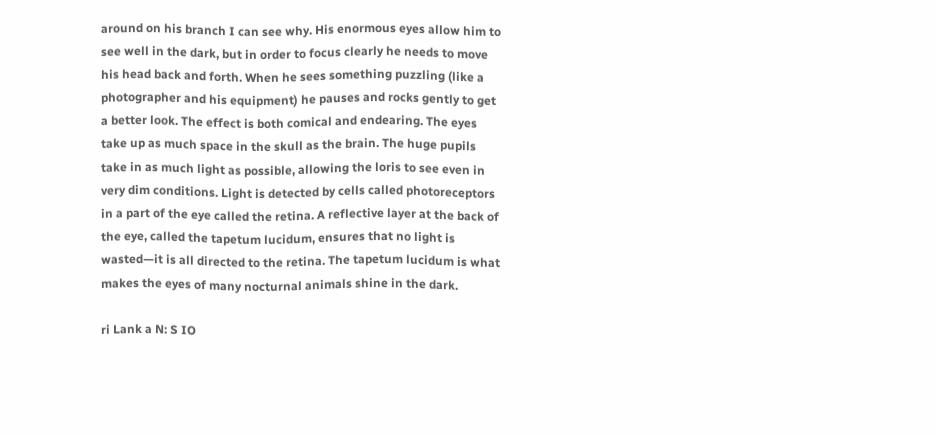around on his branch I can see why. His enormous eyes allow him to see well in the dark, but in order to focus clearly he needs to move his head back and forth. When he sees something puzzling (like a photographer and his equipment) he pauses and rocks gently to get a better look. The effect is both comical and endearing. The eyes take up as much space in the skull as the brain. The huge pupils take in as much light as possible, allowing the loris to see even in very dim conditions. Light is detected by cells called photoreceptors in a part of the eye called the retina. A reflective layer at the back of the eye, called the tapetum lucidum, ensures that no light is wasted—it is all directed to the retina. The tapetum lucidum is what makes the eyes of many nocturnal animals shine in the dark.

ri Lank a N: S IO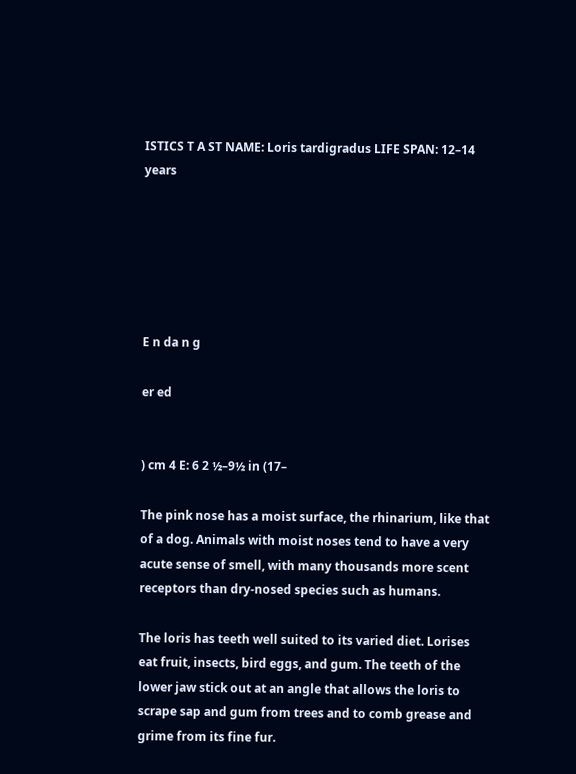ISTICS T A ST NAME: Loris tardigradus LIFE SPAN: 12–14 years






E n da n g

er ed


) cm 4 E: 6 2 ½–9½ in (17–

The pink nose has a moist surface, the rhinarium, like that of a dog. Animals with moist noses tend to have a very acute sense of smell, with many thousands more scent receptors than dry-nosed species such as humans.

The loris has teeth well suited to its varied diet. Lorises eat fruit, insects, bird eggs, and gum. The teeth of the lower jaw stick out at an angle that allows the loris to scrape sap and gum from trees and to comb grease and grime from its fine fur.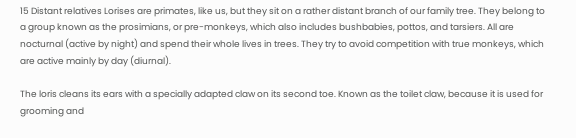15 Distant relatives Lorises are primates, like us, but they sit on a rather distant branch of our family tree. They belong to a group known as the prosimians, or pre-monkeys, which also includes bushbabies, pottos, and tarsiers. All are nocturnal (active by night) and spend their whole lives in trees. They try to avoid competition with true monkeys, which are active mainly by day (diurnal).

The loris cleans its ears with a specially adapted claw on its second toe. Known as the toilet claw, because it is used for grooming and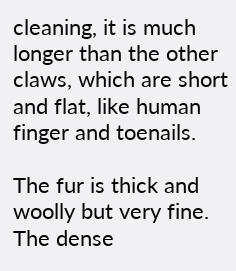cleaning, it is much longer than the other claws, which are short and flat, like human finger and toenails.

The fur is thick and woolly but very fine. The dense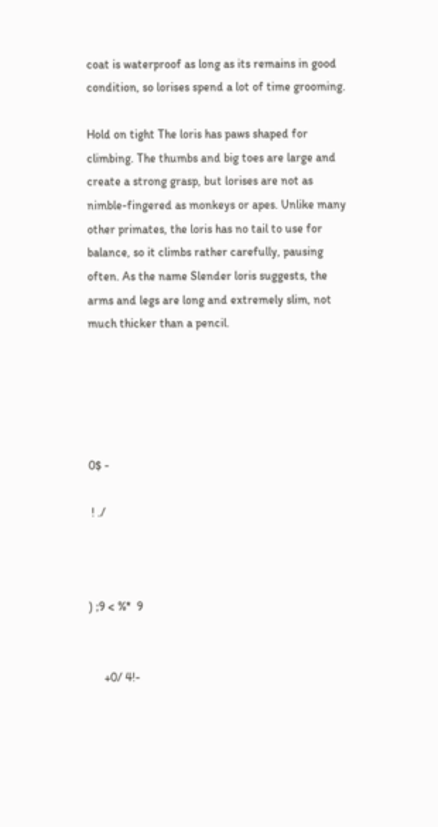coat is waterproof as long as its remains in good condition, so lorises spend a lot of time grooming.

Hold on tight The loris has paws shaped for climbing. The thumbs and big toes are large and create a strong grasp, but lorises are not as nimble-fingered as monkeys or apes. Unlike many other primates, the loris has no tail to use for balance, so it climbs rather carefully, pausing often. As the name Slender loris suggests, the arms and legs are long and extremely slim, not much thicker than a pencil.





0$ -

 ! ./



) ;9 < %*  9


     +0/ 4!-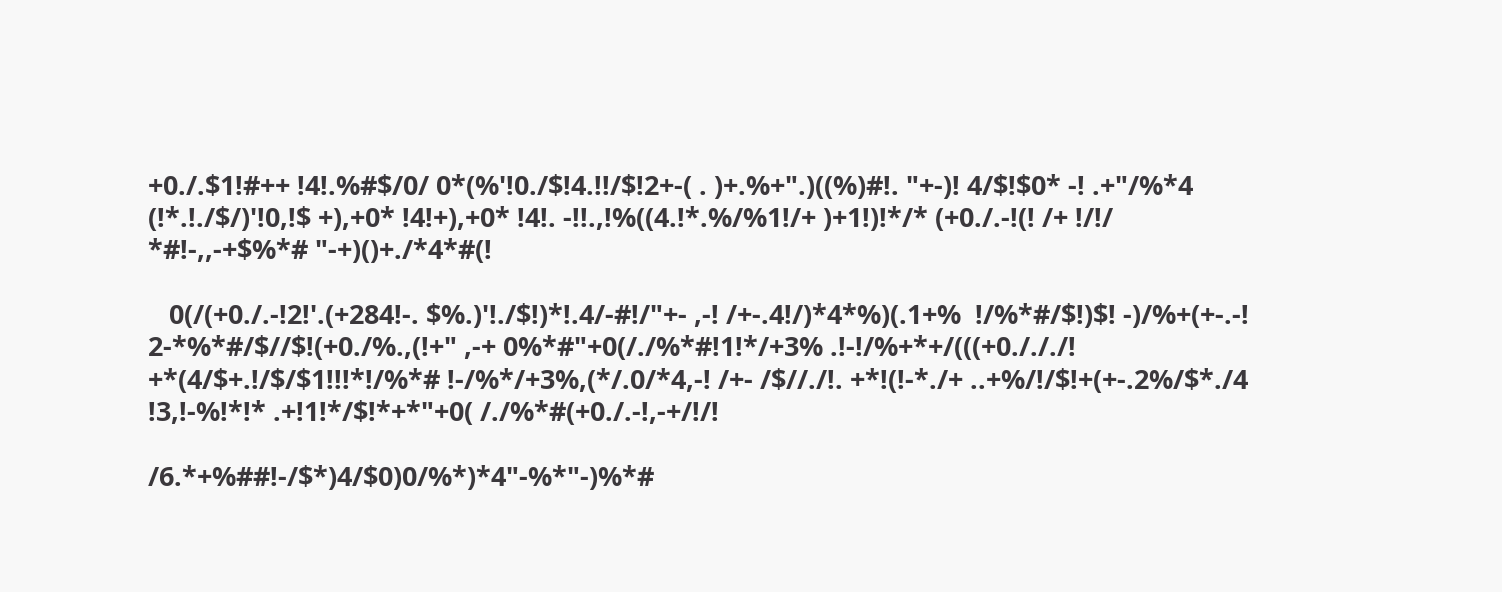+0./.$1!#++ !4!.%#$/0/ 0*(%'!0./$!4.!!/$!2+-( . )+.%+".)((%)#!. "+-)! 4/$!$0* -! .+"/%*4 (!*.!./$/)'!0,!$ +),+0* !4!+),+0* !4!. -!!.,!%((4.!*.%/%1!/+ )+1!)!*/* (+0./.-!(! /+ !/!/ *#!-,,-+$%*# "-+)()+./*4*#(!

   0(/(+0./.-!2!'.(+284!-. $%.)'!./$!)*!.4/-#!/"+- ,-! /+-.4!/)*4*%)(.1+%  !/%*#/$!)$! -)/%+(+-.-! 2-*%*#/$//$!(+0./%.,(!+" ,-+ 0%*#"+0(/./%*#!1!*/+3% .!-!/%+*+/(((+0./././!  +*(4/$+.!/$/$1!!!*!/%*# !-/%*/+3%,(*/.0/*4,-! /+- /$//./!. +*!(!-*./+ ..+%/!/$!+(+-.2%/$*./4 !3,!-%!*!* .+!1!*/$!*+*"+0( /./%*#(+0./.-!,-+/!/!

/6.*+%##!-/$*)4/$0)0/%*)*4"-%*"-)%*#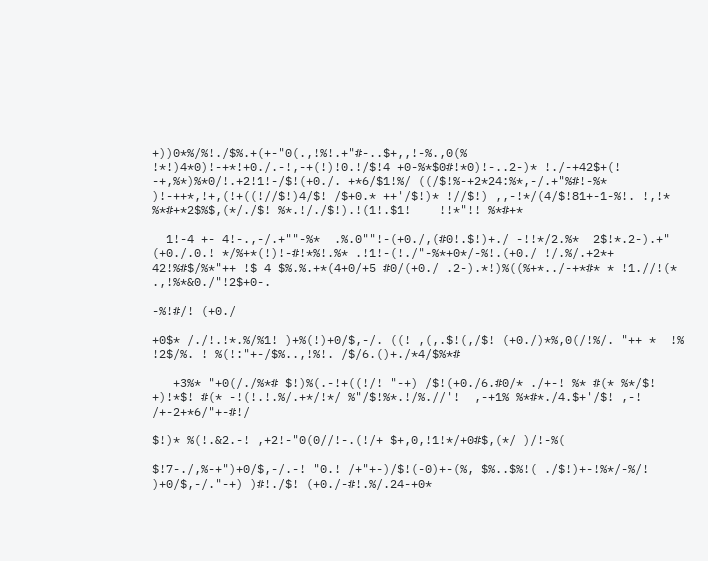+))0*%/%!./$%.+(+-"0(.,!%!.+"#-..$+,,!-%.,0(% !*!)4*0)!-+*!+0./.-!,-+(!)!0.!/$!4 +0-%*$0#!*0)!-..2-)* !./-+42$+(! -+,%*)%*0/!.+2!1!-/$!(+0./. +*6/$1!%/ ((/$!%-+2*24:%*,-/.+"%#!-%*  )!-++*,!+,(!+((!//$!)4/$! /$+0.* ++'/$!)* !//$!) ,,-!*/(4/$!81+-1-%!. !,!* %*#+*2$%$,(*/./$! %*.!/./$!).!(1!.$1!    !!*"!! %*#+*

  1!-4 +- 4!-.,-/.+""-%*  .%.0""!-(+0./,(#0!.$!)+./ -!!*/2.%*  2$!*.2-).+" (+0./.0.! */%+*(!)!-#!*%!.%* .!1!-(!./"-%*+0*/-%!.(+0./ !/.%/.+2*+ 42!%#$/%*"++ !$ 4 $%.%.+*(4+0/+5 #0/(+0./ .2-).*!)%((%+*../-+*#* * !1.//!(* .,!%*&0./"!2$+0-.

-%!#/! (+0./

+0$* /./!.!*.%/%1! )+%(!)+0/$,-/. ((! ,(,.$!(,/$! (+0./)*%,0(/!%/. "++ *  !% !2$/%. ! %(!:"+-/$%..,!%!. /$/6.()+./*4/$%*#

   +3%* "+0(/./%*# $!)%(.-!+((!/! "-+) /$!(+0./6.#0/* ./+-! %* #(* %*/$! +)!*$! #(* -!(!.!.%/.+*/!*/ %"/$!%*.!/%.//'!  ,-+1% %*#*./4.$+'/$! ,-! /+-2+*6/"+-#!/

$!)* %(!.&2.-! ,+2!-"0(0//!-.(!/+ $+,0,!1!*/+0#$,(*/ )/!-%(

$!7-./,%-+")+0/$,-/.-! "0.! /+"+-)/$!(-0)+-(%, $%..$%!( ./$!)+-!%*/-%/! )+0/$,-/."-+) )#!./$! (+0./-#!.%/.24-+0*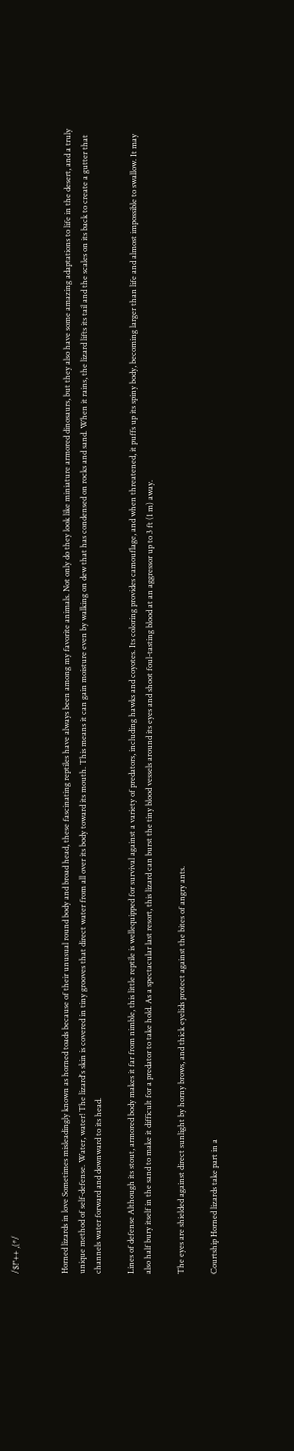/$!"++ ,(*/


Horned lizards in love Sometimes misleadingly known as horned toads because of their unusual round body and broad head, these fascinating reptiles have always been among my favorite animals. Not only do they look like miniature armored dinosaurs, but they also have some amazing adaptations to life in the desert, and a truly unique method of self-defense. Water, water! The lizard's skin is covered in tiny grooves that direct water from all over its body toward its mouth. This means it can gain moisture even by walking on dew that has condensed on rocks and sand. When it rains, the lizard lifts its tail and the scales on its back to create a gutter that channels water forward and downward to its head.

Lines of defense Although its stout, armored body makes it far from nimble, this little reptile is wellequipped for survival against a variety of predators, including hawks and coyotes. Its coloring provides camouflage, and when threatened, it puffs up its spiny body, becoming larger than life and almost impossible to swallow. It may also half bury itself in the sand to make it difficult for a predator to take hold. As a spectacular last resort, this lizard can burst the tiny blood vessels around its eyes and shoot foul-tasting blood at an aggressor up to 3 ft (1 m) away.

The eyes are shielded against direct sunlight by horny brows, and thick eyelids protect against the bites of angry ants.

Courtship Horned lizards take part in a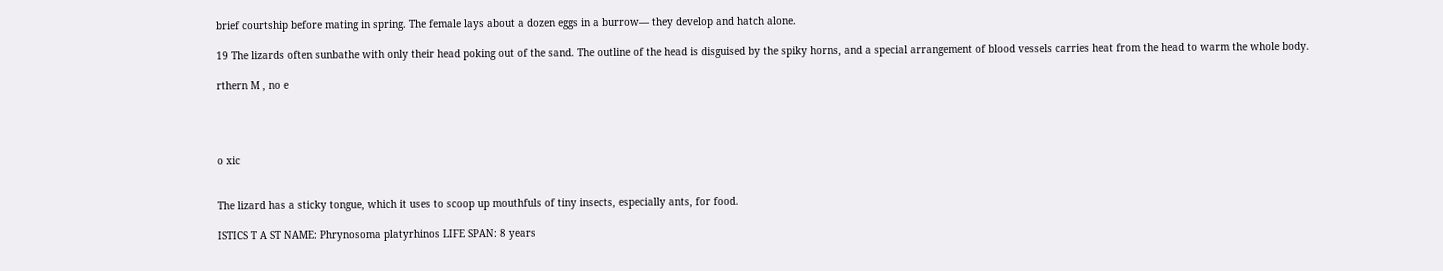brief courtship before mating in spring. The female lays about a dozen eggs in a burrow— they develop and hatch alone.

19 The lizards often sunbathe with only their head poking out of the sand. The outline of the head is disguised by the spiky horns, and a special arrangement of blood vessels carries heat from the head to warm the whole body.

rthern M , no e




o xic


The lizard has a sticky tongue, which it uses to scoop up mouthfuls of tiny insects, especially ants, for food.

ISTICS T A ST NAME: Phrynosoma platyrhinos LIFE SPAN: 8 years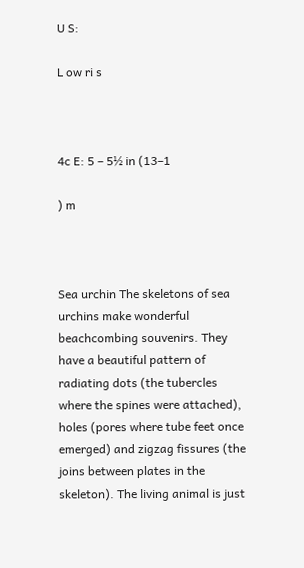U S:

L ow ri s



4c E: 5 – 5½ in (13–1

) m



Sea urchin The skeletons of sea urchins make wonderful beachcombing souvenirs. They have a beautiful pattern of radiating dots (the tubercles where the spines were attached), holes (pores where tube feet once emerged) and zigzag fissures (the joins between plates in the skeleton). The living animal is just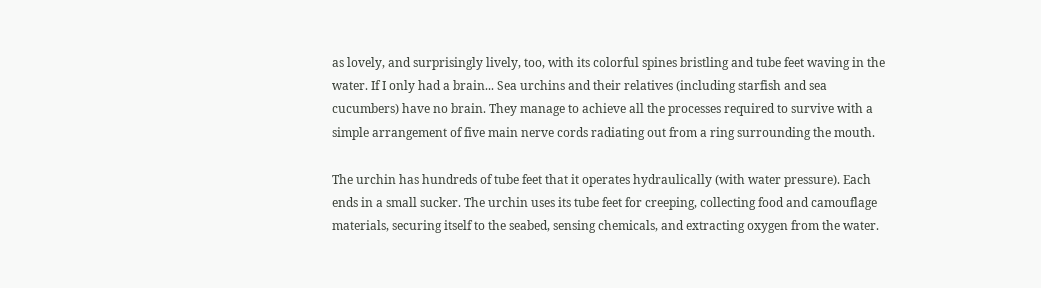as lovely, and surprisingly lively, too, with its colorful spines bristling and tube feet waving in the water. If I only had a brain... Sea urchins and their relatives (including starfish and sea cucumbers) have no brain. They manage to achieve all the processes required to survive with a simple arrangement of five main nerve cords radiating out from a ring surrounding the mouth.

The urchin has hundreds of tube feet that it operates hydraulically (with water pressure). Each ends in a small sucker. The urchin uses its tube feet for creeping, collecting food and camouflage materials, securing itself to the seabed, sensing chemicals, and extracting oxygen from the water.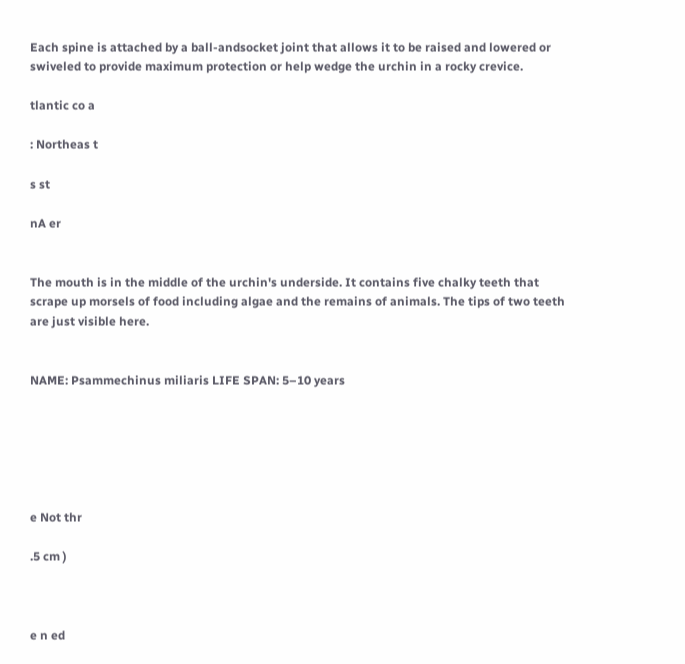Each spine is attached by a ball-andsocket joint that allows it to be raised and lowered or swiveled to provide maximum protection or help wedge the urchin in a rocky crevice.

tlantic co a

: Northeas t

s st

nA er


The mouth is in the middle of the urchin's underside. It contains five chalky teeth that scrape up morsels of food including algae and the remains of animals. The tips of two teeth are just visible here.


NAME: Psammechinus miliaris LIFE SPAN: 5–10 years






e Not thr

.5 cm )



e n ed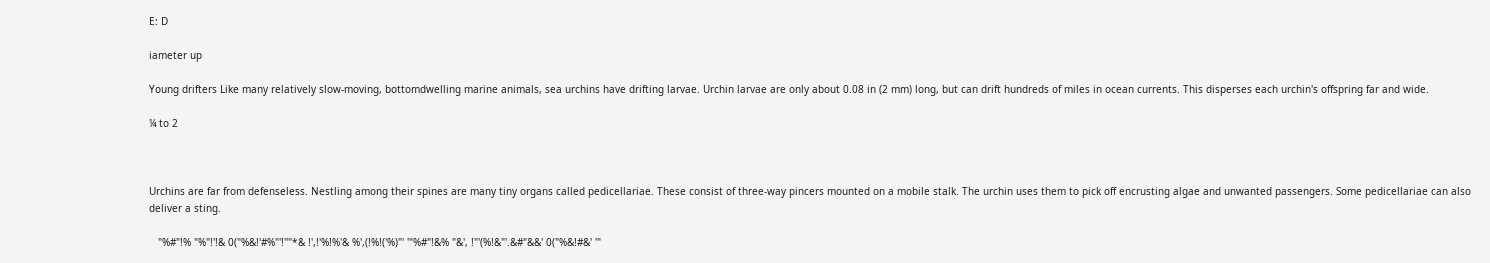E: D

iameter up

Young drifters Like many relatively slow-moving, bottomdwelling marine animals, sea urchins have drifting larvae. Urchin larvae are only about 0.08 in (2 mm) long, but can drift hundreds of miles in ocean currents. This disperses each urchin's offspring far and wide.

¼ to 2



Urchins are far from defenseless. Nestling among their spines are many tiny organs called pedicellariae. These consist of three-way pincers mounted on a mobile stalk. The urchin uses them to pick off encrusting algae and unwanted passengers. Some pedicellariae can also deliver a sting.

   "%#"!% "%"!'!& 0("%&!'#%"'!''"*& !',!'%!%'& %',(!%!('%)"' '"%#"!&% "&', !"'(%!&"'.&#"&&' 0("%&!#&' '"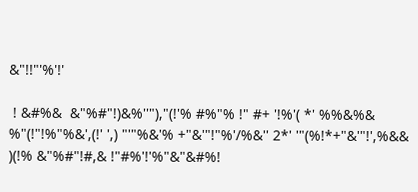&"!!"'%'!'

 ! &#%&  &"%#"!)&%''"),"(!'% #%"% !" #+ '!%'( *' %%&%& %"(!"!%"%&',(!' ',) "'"%&'% +"&'"!"%'/%&'' 2*' '"(%!*+"&'"!',%&& )(!% &"%#"!#,& !"#%'!'%"&"&#%!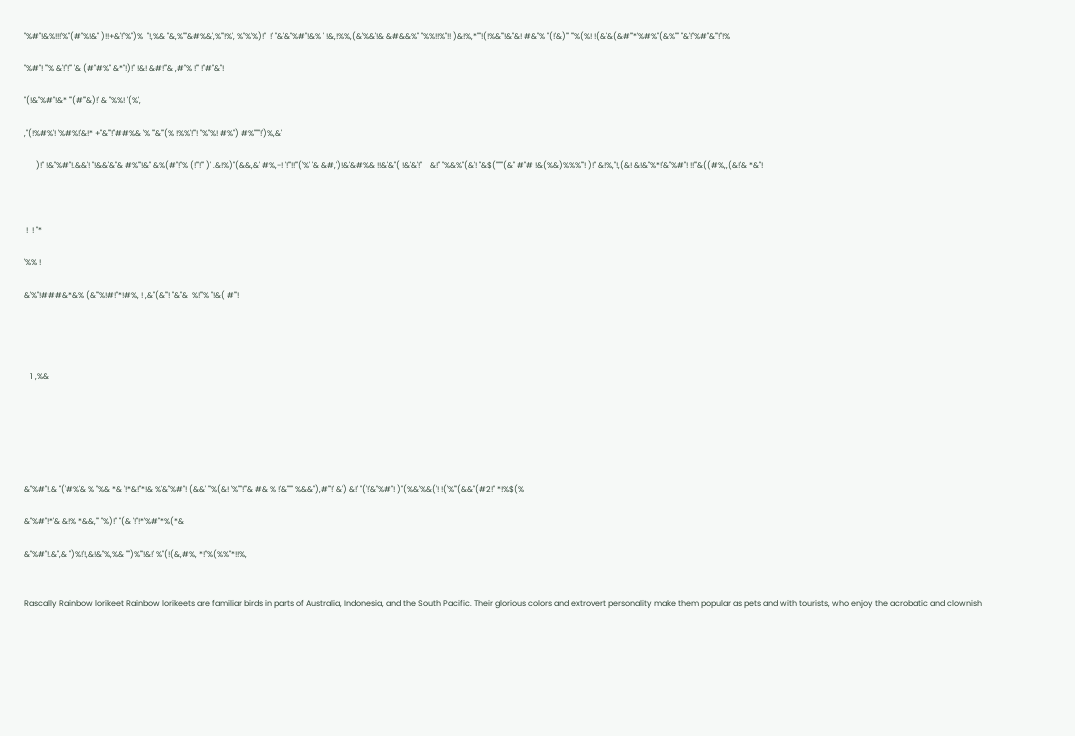"%#"!&%!!!'%"(#"%!&'' )!!+&'!"%")%  "!,%& "&,%''"&#%&',%"'!%', %"%'%)!"  !' "&'&"%#"!&% ' !&,!%%,(&'%&'!& &#&&%" ''%%!!%"!! )&!%,*""!(!%&'"!&"&! #&"% "(!'&)"' "'%(%! !(&'&(&#"'*'%#%"(&%"" "&'!"%#"&'"!"!%

"%#"! "'% &'!''!"' '& (#"#%" &*"!)!" !&! &#!'''& ,#"% !'" !''#"&"!

"(!&"%#"!&* "'(#'"&)!' & "%%! '(%',

,"(!%#%'! '%#%!'&!* +"&'"!''##%& '% "'&'"(% !%%'!'"! "%"%! #%") #%"''"!')%,&'

      )!" !&"%#"!.&&'! "!&&'&"& #%"'!&'' &%(#''!"% (!'"!"' )' .&!%)"(&&,&' #%,-! '!"'!!'"('%' '& &#,')!&'&#%& !!&'&"( !&'&'!"    &!" "%&%"(&'! "&$('"''"(&" #"# !&(%&)%%%'"! )!" &!%,"!,(&! &!&"%*!'&"%#"! !!"'&((#%,,(&!'& *&"!



 !  ! "*

'%% !

&'%"!###&*&% (&'"%!#!"*!#%, ! ,&"(&'"! ''&"&  %!'"% "!&( #'"!




   1 ,%&






&"%#"!.& "('#%'& % "%& *& '!*&!"*!& %'&"%#"! (&&' '"%(&! '%""!'"& #& % !'&""" %&&"),#"'!' &') &!' "('!'&"%#"! )"(%&'%&('! !('%'"(&&"(#2!" *!%$(%

&"%#"!*'& &!% *&&,'" "%)!" "(& '!"!*'%#"*%(*&

&"%#"!.&",& ")%!'!,&!&"%,%& '''')%'"!&!' %"(!(&,#%, *!"%(%%"*!!%,


Rascally Rainbow lorikeet Rainbow lorikeets are familiar birds in parts of Australia, Indonesia, and the South Pacific. Their glorious colors and extrovert personality make them popular as pets and with tourists, who enjoy the acrobatic and clownish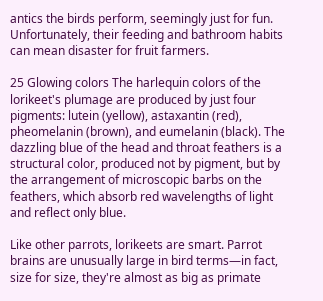antics the birds perform, seemingly just for fun. Unfortunately, their feeding and bathroom habits can mean disaster for fruit farmers.

25 Glowing colors The harlequin colors of the lorikeet's plumage are produced by just four pigments: lutein (yellow), astaxantin (red), pheomelanin (brown), and eumelanin (black). The dazzling blue of the head and throat feathers is a structural color, produced not by pigment, but by the arrangement of microscopic barbs on the feathers, which absorb red wavelengths of light and reflect only blue.

Like other parrots, lorikeets are smart. Parrot brains are unusually large in bird terms—in fact, size for size, they're almost as big as primate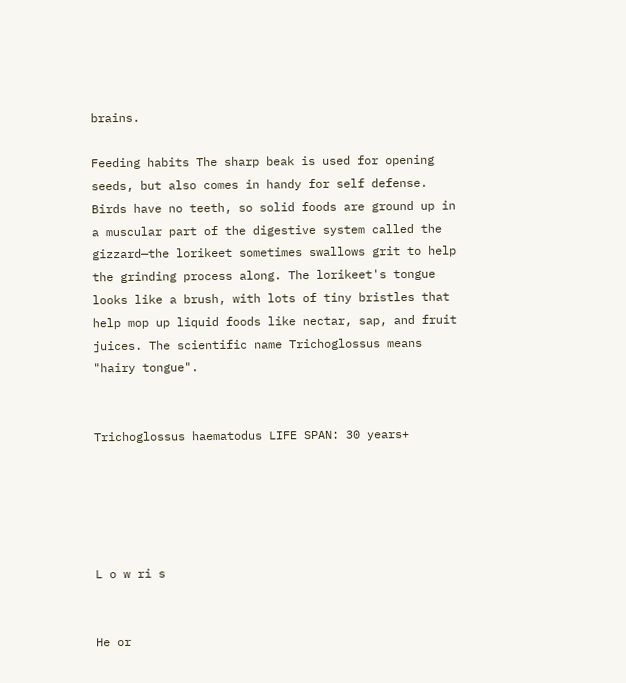brains.

Feeding habits The sharp beak is used for opening seeds, but also comes in handy for self defense. Birds have no teeth, so solid foods are ground up in a muscular part of the digestive system called the gizzard—the lorikeet sometimes swallows grit to help the grinding process along. The lorikeet's tongue looks like a brush, with lots of tiny bristles that help mop up liquid foods like nectar, sap, and fruit juices. The scientific name Trichoglossus means "hairy tongue".


Trichoglossus haematodus LIFE SPAN: 30 years+





L o w ri s


He or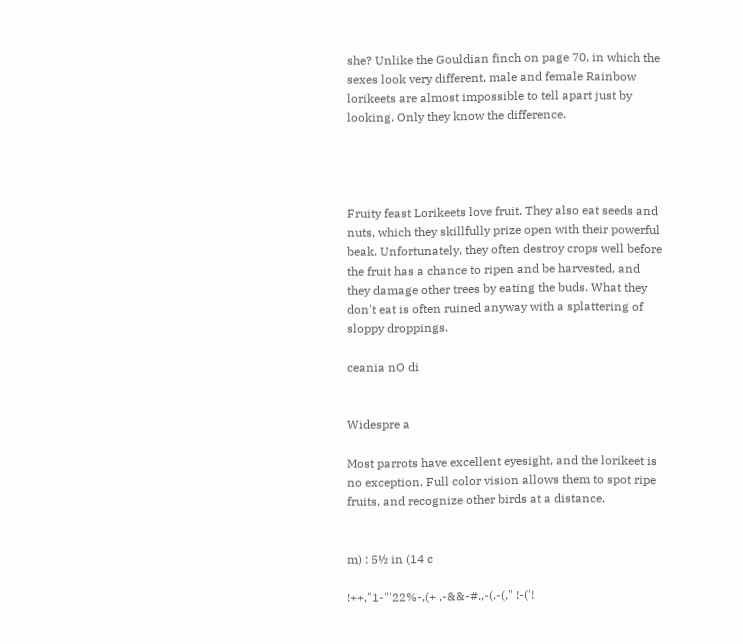she? Unlike the Gouldian finch on page 70, in which the sexes look very different, male and female Rainbow lorikeets are almost impossible to tell apart just by looking. Only they know the difference.




Fruity feast Lorikeets love fruit. They also eat seeds and nuts, which they skillfully prize open with their powerful beak. Unfortunately, they often destroy crops well before the fruit has a chance to ripen and be harvested, and they damage other trees by eating the buds. What they don't eat is often ruined anyway with a splattering of sloppy droppings.

ceania nO di


Widespre a

Most parrots have excellent eyesight, and the lorikeet is no exception. Full color vision allows them to spot ripe fruits, and recognize other birds at a distance.


m) : 5½ in (14 c

!++,"1-"'22%-,(+ ,-&&-#.,-(.-(," !-('!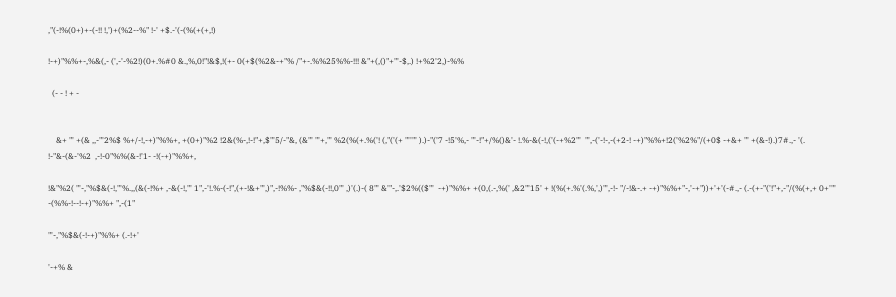,"(-!%(0+)+-(-!! !,')+(%2--%" !-' +$.-'(-(%(+(+,!)

!-+)"%%+-,%&(,- (',-'-%2!)(0+.%#0 &.,%,0!"!&$,!(+- 0(+$(%2&-+"% /"+-.%%25%%-!!! &"+(,()"+"'-$,.) !+%2'2,)-%%

  (- - ! + -


    &+ "' +(& ,,-"'2%$ %+/-!,-+)"%%+, +(0+)"%2 !2&(%-,!-!"+,$"'5/-"&, (&"' "'+,"' %2(%(+.%('! (,"('(+ "''"' ).)-"('7 -!5'%,- "'-!"+/%()&'- !.%-&(-!,('(-+%2"'  "',-('-!-,-(+2-! -+)"%%+!2('%2%"/(+0$ -+&+ "' +(&-!).)7#.,- '(. !-"&-(&-'%2  ,-!-0"%%(&-!'1- -!(-+)"%%+,

!&"%2( "'-,"%$&(-!,"'%.,,(&(-!%+ ,-&(-!,"' 1",-'!.%-(-!",(+-!&+"',)",-!%%- ,"%$&(-!!,0"' ,)'(.)-( 8"' &'"-,.'$2%(($"'  -+)"%%+ +(0,(.-,%(' ,&2"'15' + !(%(+.%'(.%,',)"',-!- "/-!&-.+ -+)"%%+"-,'-+"))+'+'(-#.,- (.-(+-"('!"+,-"/(%(+,+ 0+'"' -(%%-!--!-+)"%%+ ",-(1"

"'-,"%$&(-!-+)"%%+ (.-!+'

'-+% &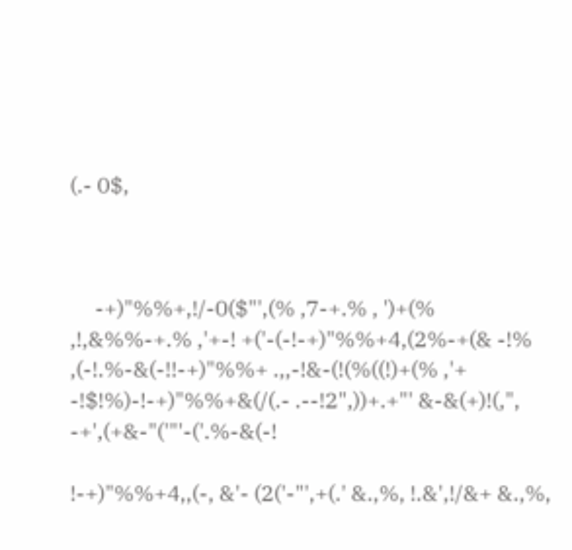(.- 0$,



     -+)"%%+,!/-0($"',(% ,7-+.% , ')+(% ,!,&%%-+.% ,'+-! +('-(-!-+)"%%+4,(2%-+(& -!% ,(-!.%-&(-!!-+)"%%+ .,,-!&-(!(%((!)+(% ,'+ -!$!%)-!-+)"%%+&(/(.- .--!2",))+.+"' &-&(+)!(,", -+',(+&-"('"'-('.%-&(-!

!-+)"%%+4,,(-, &'- (2('-"',+(.' &.,%, !.&',!/&+ &.,%,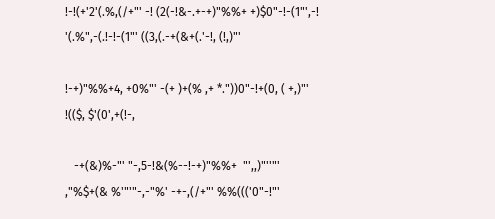!-!(+'2'(.%,(/+"' -! (2(-!&-.+-+)"%%+ +)$0"-!-(1"',-! '(.%",-(.!-!-(1"' ((3,(.-+(&+(.'-!, (!,)"'

!-+)"%%+4, +0%"' -(+ )+(% ,+ *."))0"-!+(0, ( +,)"' !(($, $'(0',+(!-,

   -+(&)%-"' "-,5-!&(%--!-+)"%%+  "',,)"''"' ,"%$+(& %'"'"-,-"%' -+-,(/+"' %%((('0"-!"'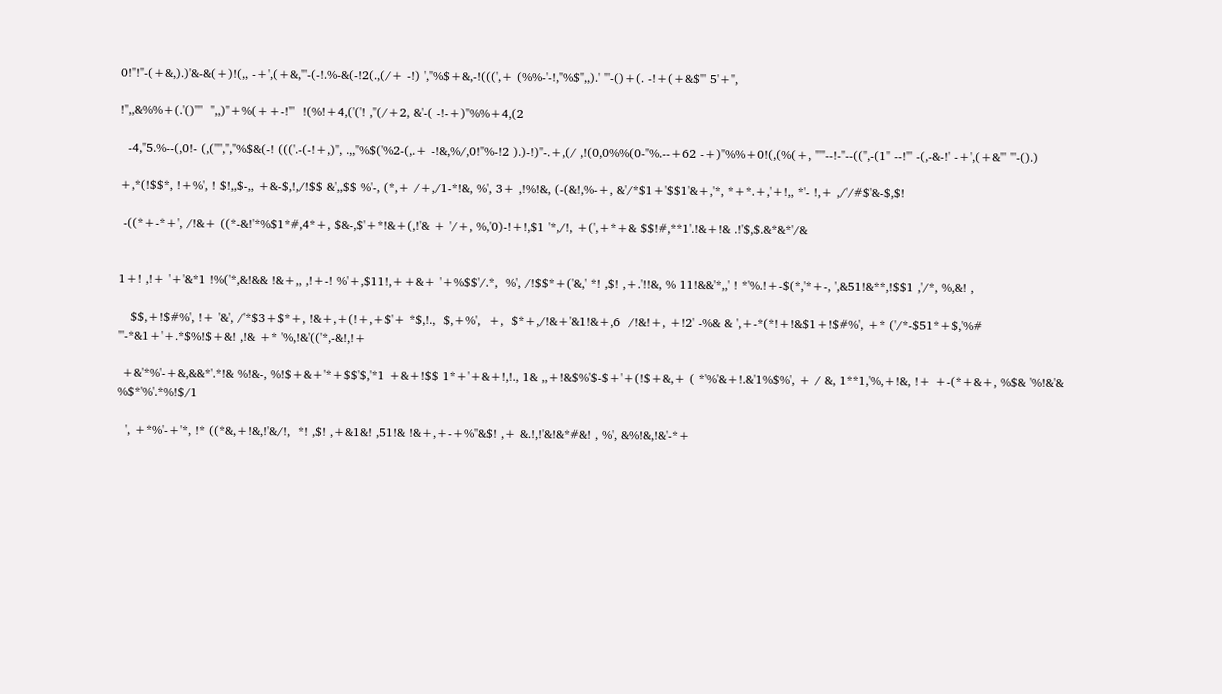0!"!"-(+&,).)'&-&(+)!(,, -+',(+&,"'-(-!.%-&(-!2(.,(/+ -!) ',"%$+&,-!(((',+ (%%-'-!,"%$",,).' "'-()+(. -!+(+&$"' 5'+",

!",,&%%+(.'()'"'  ",,)"+%(++-!"'  !(%!+4,('('! ,"(/+2, &'-( -!-+)"%%+4,(2

  -4,"5.%--(,0!- (,('"',","%$&(-! ((('.-(-!+,)", .,,"%$('%2-(,.+ -!&,%/,0!"%-!2 ).)-!)"-.+,(/ ,!(0,0%%(0-"%.--+62 -+)"%%+0!(,(%(+, "'"--!-"--((",-(1" --!"' -(,-&-!' -+',(+&"' "'-().)

+,*(!$$*, !+%', ! $!,,$-,, +&-$,!,/!$$ &',,$$ %'-, (*,+ /+,/1-*!&, %', 3+ ,!%!&, (-(&!,%-+, &'/*$1+'$$1'&+,'*, *+*.+,'+!,, *'- !,+ ,/'/#$'&-$,$!

 -((*+-*+', /!&+ ((*-&!'*%$1*#,4*+, $&-,$'+*!&+(,!'& + '/+, %,'0)-!+!,$1 '*,/!, +(',+*+& $$!#,**1'.!&+!& .!'$,$.&*&*'/&


1+! ,!+ '+'&*1 !%('*,&!&& !&+,, ,!+-! %'+,$11!,++&+ '+%$$'/.*,  %', /!$$*+('&,' *! ,$! ,+.'!!&, % 11!&&'*,,' ! *'%.!+-$(*,'*+-, ',&51!&**,!$$1 ,'/*, %,&! ,

   $$,+!$#%', !+ '&', /'*$3+$*+, !&+,+(!+,+$'+ *$,!.,  $,+%',  +,  $*+,/!&+'&1!&+,6  /!&!+, +!2' -%& & ',+-*(*!+!&$1+!$#%', +* ('/*-$51*+$,'%# "'-*&1+'+.*$%!$+&! ,!& +* '%,!&'(('*,-&!,!+

 +&'*%'-+&,&&*'.*!& %!&-, %!$+&+'*+$$'$,'*1 +&+!$$ 1*+'+&+!,!., 1& ,,+!&$%'$-$+'+(!$+&,+ ( *'%'&+!.&'1%$%', + / &, 1**1,'%,+!&, !+ +-(*+&+, %$& '%!&'& %$*'%'.*%!$/1

  ', +*%'-+'*, !* ((*&,+!&,!'&/!,  *! ,$! ,+&1&! ,51!& !&+,+-+%''&$! ,+ &.!,!'&!&*#&! , %', &%!&,!&'-*+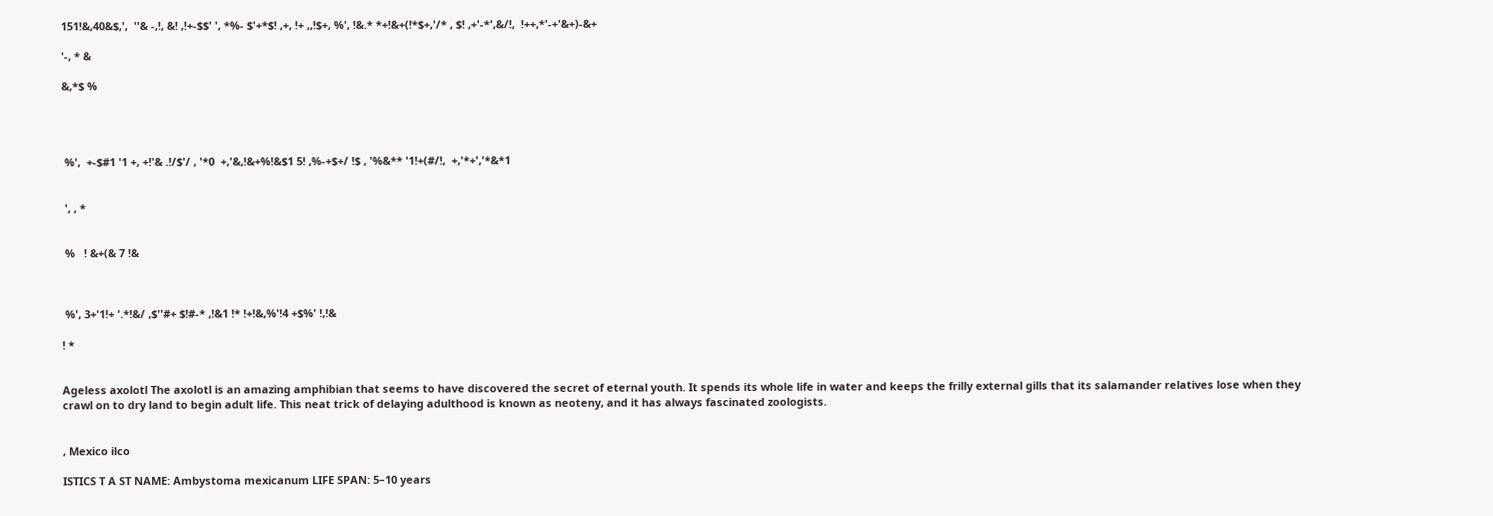151!&,40&$,',  ''& -,!, &! ,!+-$$' ', *%- $'+*$! ,+, !+ ,,!$+, %', !&.* *+!&+(!*$+,'/* , $! ,+'-*',&/!,  !++,*'-+'&+)-&+

'-, * &

&,*$ %




 %',  +-$#1 '1 +, +!'& .!/$'/ , '*0  +,'&,!&+%!&$1 5! ,%-+$+/ !$ , '%&** '1!+(#/!,  +,'*+','*&*1


 ', , *


 %   ! &+(& 7 !&



 %', 3+'1!+ '.*!&/ ,$''#+ $!#-* ,!&1 !* !+!&,%'!4 +$%' !,!&

! *


Ageless axolotl The axolotl is an amazing amphibian that seems to have discovered the secret of eternal youth. It spends its whole life in water and keeps the frilly external gills that its salamander relatives lose when they crawl on to dry land to begin adult life. This neat trick of delaying adulthood is known as neoteny, and it has always fascinated zoologists.


, Mexico ilco

ISTICS T A ST NAME: Ambystoma mexicanum LIFE SPAN: 5–10 years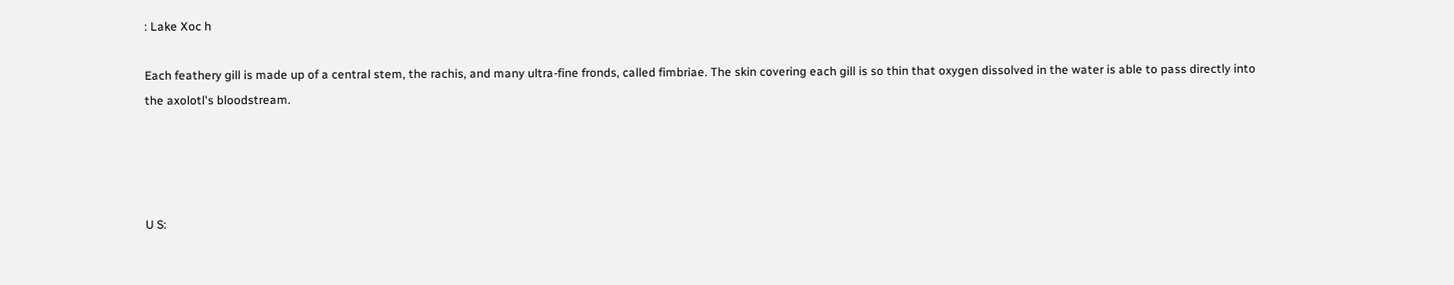: Lake Xoc h

Each feathery gill is made up of a central stem, the rachis, and many ultra-fine fronds, called fimbriae. The skin covering each gill is so thin that oxygen dissolved in the water is able to pass directly into the axolotl's bloodstream.




U S: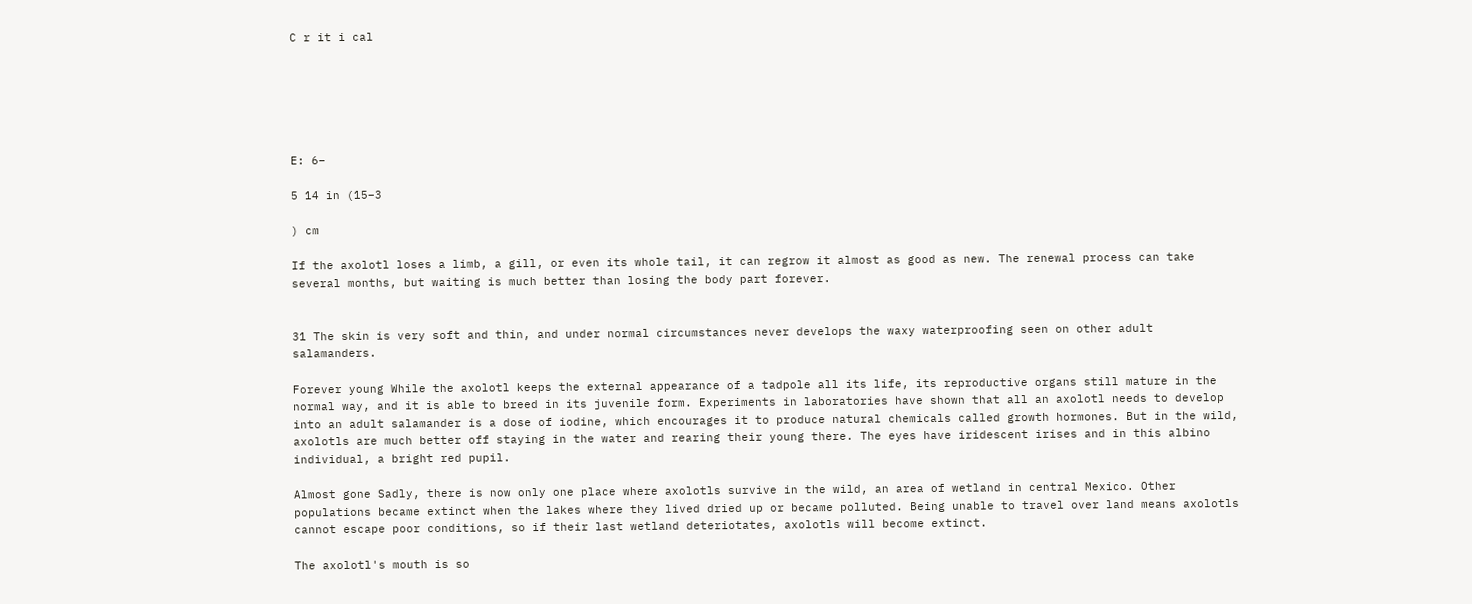C r it i cal






E: 6–

5 14 in (15–3

) cm

If the axolotl loses a limb, a gill, or even its whole tail, it can regrow it almost as good as new. The renewal process can take several months, but waiting is much better than losing the body part forever.


31 The skin is very soft and thin, and under normal circumstances never develops the waxy waterproofing seen on other adult salamanders.

Forever young While the axolotl keeps the external appearance of a tadpole all its life, its reproductive organs still mature in the normal way, and it is able to breed in its juvenile form. Experiments in laboratories have shown that all an axolotl needs to develop into an adult salamander is a dose of iodine, which encourages it to produce natural chemicals called growth hormones. But in the wild, axolotls are much better off staying in the water and rearing their young there. The eyes have iridescent irises and in this albino individual, a bright red pupil.

Almost gone Sadly, there is now only one place where axolotls survive in the wild, an area of wetland in central Mexico. Other populations became extinct when the lakes where they lived dried up or became polluted. Being unable to travel over land means axolotls cannot escape poor conditions, so if their last wetland deteriotates, axolotls will become extinct.

The axolotl's mouth is so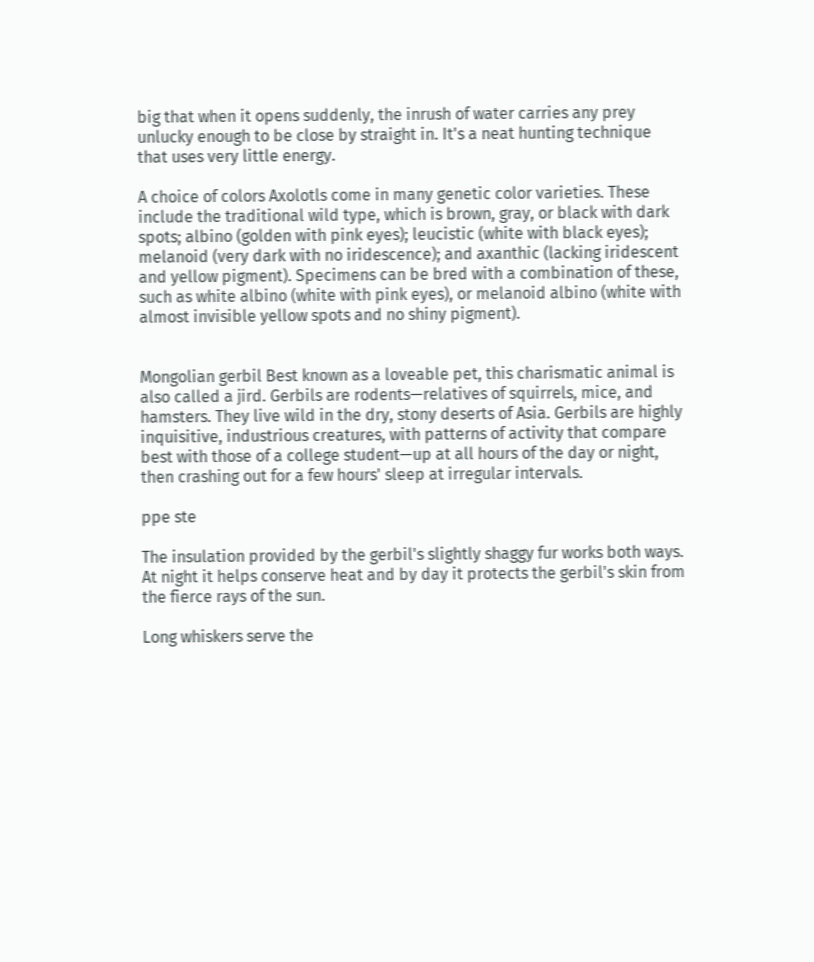big that when it opens suddenly, the inrush of water carries any prey unlucky enough to be close by straight in. It's a neat hunting technique that uses very little energy.

A choice of colors Axolotls come in many genetic color varieties. These include the traditional wild type, which is brown, gray, or black with dark spots; albino (golden with pink eyes); leucistic (white with black eyes); melanoid (very dark with no iridescence); and axanthic (lacking iridescent and yellow pigment). Specimens can be bred with a combination of these, such as white albino (white with pink eyes), or melanoid albino (white with almost invisible yellow spots and no shiny pigment).


Mongolian gerbil Best known as a loveable pet, this charismatic animal is also called a jird. Gerbils are rodents—relatives of squirrels, mice, and hamsters. They live wild in the dry, stony deserts of Asia. Gerbils are highly inquisitive, industrious creatures, with patterns of activity that compare best with those of a college student—up at all hours of the day or night, then crashing out for a few hours' sleep at irregular intervals.

ppe ste

The insulation provided by the gerbil's slightly shaggy fur works both ways. At night it helps conserve heat and by day it protects the gerbil's skin from the fierce rays of the sun.

Long whiskers serve the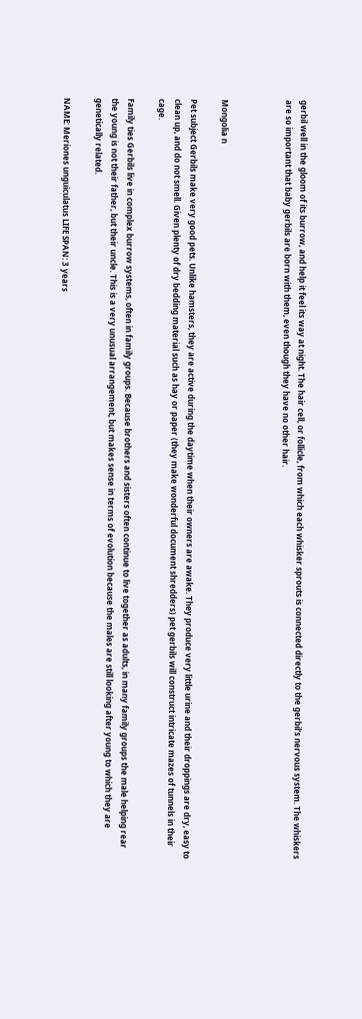gerbil well in the gloom of its burrow, and help it feel its way at night. The hair cell, or follicle, from which each whisker sprouts is connected directly to the gerbil's nervous system. The whiskers are so important that baby gerbils are born with them, even though they have no other hair.



Mongolia n

Pet subject Gerbils make very good pets. Unlike hamsters, they are active during the daytime when their owners are awake. They produce very little urine and their droppings are dry, easy to clean up, and do not smell. Given plenty of dry bedding material such as hay or paper (they make wonderful document shredders) pet gerbils will construct intricate mazes of tunnels in their cage.

Family ties Gerbils live in complex burrow systems, often in family groups. Because brothers and sisters often continue to live together as adults, in many family groups the male helping rear the young is not their father, but their uncle. This is a very unusual arrangement, but makes sense in terms of evolution because the males are still looking after young to which they are genetically related.

NAME: Meriones unguiculatus LIFE SPAN: 3 years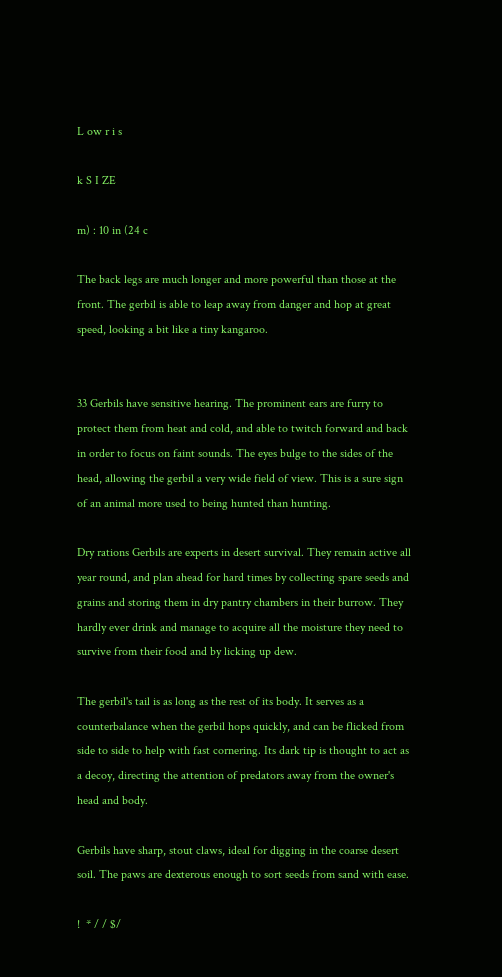L ow r i s

k S I ZE

m) : 10 in (24 c

The back legs are much longer and more powerful than those at the front. The gerbil is able to leap away from danger and hop at great speed, looking a bit like a tiny kangaroo.


33 Gerbils have sensitive hearing. The prominent ears are furry to protect them from heat and cold, and able to twitch forward and back in order to focus on faint sounds. The eyes bulge to the sides of the head, allowing the gerbil a very wide field of view. This is a sure sign of an animal more used to being hunted than hunting.

Dry rations Gerbils are experts in desert survival. They remain active all year round, and plan ahead for hard times by collecting spare seeds and grains and storing them in dry pantry chambers in their burrow. They hardly ever drink and manage to acquire all the moisture they need to survive from their food and by licking up dew.

The gerbil's tail is as long as the rest of its body. It serves as a counterbalance when the gerbil hops quickly, and can be flicked from side to side to help with fast cornering. Its dark tip is thought to act as a decoy, directing the attention of predators away from the owner's head and body.

Gerbils have sharp, stout claws, ideal for digging in the coarse desert soil. The paws are dexterous enough to sort seeds from sand with ease.

!  * / / $/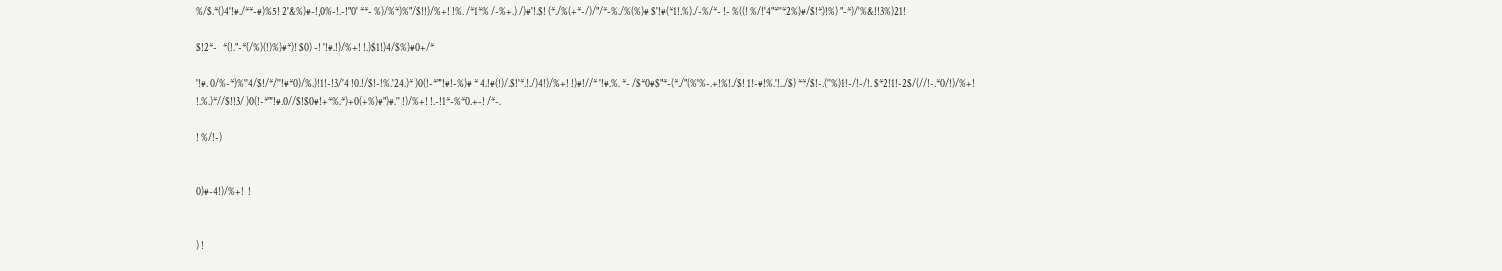%/$.*()4'!#./**-#)%5! 2'&%)#-!,0%-!.-!"0' **- %)/%*)%"/$!!)/%+! !%. /*1*% /-%+.) /)#'!.$! (*./%(+*-/)/"/*-%./%(%)# $'!#(*1!.%)./-%/*- !- %((! %/!'4"*''*2%)#/$!*)!%) "-*)/'%&!!3%)21!

$!2*-   *(!."-*(/%)(!)%)#*)! $0) -! '!#.!)/%+! !.)$1!)4/$%)#0+/*

'!#. 0/%-*)%''4/$!/*/''!#*0)/%.)!1!-!3/'4 !0.!/$!-!%.'24.)* )0(!-*"'!#!-%)# * 4.!#(!)/.$!'*.!./)4!)/%+! !)#!//* '!#.%. *- /$*0#$"*-(*./"(%'%-.+!%!./$! 1!-#!%.'!../$) **/$!-.(''%)1!-/!-/!. $*2!1!-2$/(//!-.*0/!)/%+! !.%.)*//$!!3/ )0(!-*"'!#.0//$!$0#!+*%.*)+0(+%)#")#.'' !)/%+! !.-!1*-%*0.+-! /*-.

! %/!-)


0)#-4!)/%+!  !


) !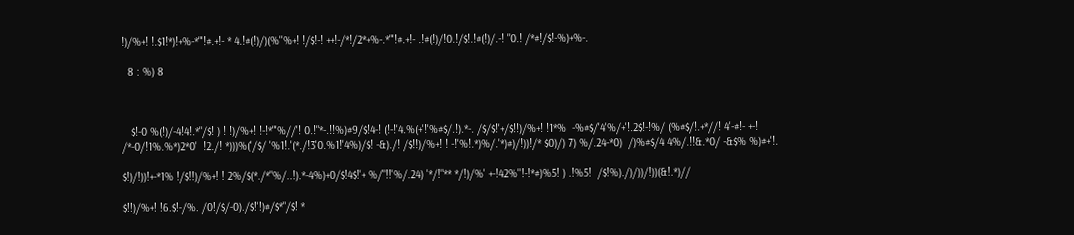!)/%+! !.$1!*)!+%-*"'!#.+!- * 4.!#(!)/)(%''%+! !/$!-! ++!-/*!/2*+%-.*"'!#.+!- .!#(!)/!0.!/$!.!#(!)/.-! "0.! /*#!/$!-%)+%-.

  8 : %) 8



   $!-0 %(!)/-4!4!.*"/$! ) ! !)/%+! !-!*"'%//'! 0.!"*-.!!%)#9/$!4-! (!-!'4.%(+'!'%#$/.!).*-. /$/$!'+/$!!)/%+! !1*%  -%#$/'4'%/+'!.2$!-!%/ (%#$/!.+*//! 4'-#!- +-! /*-0/!1%.%*)2*0'  !2./! *)))%('/$/ '%1!.'(*./!3'0.%1!'4%)/$! -&)./! /$!!)/%+! ! -!'%!.*)%/.'*)#)/!))!/* $0)/) 7) %/.24-*0)  /)%#$/4 4%/.!!&.*0/ -&$% %)#+'!.

$!)/!))!+-*1% !/$!!)/%+! ! 2%/$(*./*"%/..!).*-4%)+0/$!4$!'+ %/"!!'%/.24) '*/!"** */!)/%' +-!42%''!-!*#)%5! ) .!%5!  /$!%)./)/))/!))(&!.*)//

$!!)/%+! !6.$!-/%. /0!/$/-0)./$!'!)#/$*"/$! *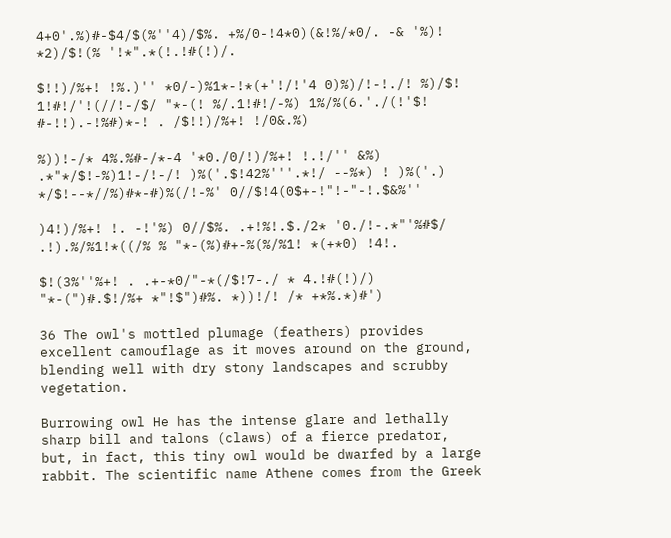4+0'.%)#-$4/$(%''4)/$%. +%/0-!4*0)(&!%/*0/. -& '%)! *2)/$!(% '!*".*(!.!#(!)/.

$!!)/%+! !%.)'' *0/-)%1*-!*(+'!/!'4 0)%)/!-!./! %)/$! 1!#!/'!(//!-/$/ "*-(! %/.1!#!/-%) 1%/%(6.'./(!'$! #-!!).-!%#)*-! . /$!!)/%+! !/0&.%)

%))!-/* 4%.%#-/*-4 '*0./0/!)/%+! !.!/'' &%) .*"*/$!-%)1!-/!-/! )%('.$!42%'''.*!/ --%*) ! )%('.)  */$!--*//%)#*-#)%(/!-%' 0//$!4(0$+-!"!-"-!.$&%''

)4!)/%+! !. -!'%) 0//$%. .+!%!.$./2* '0./!-.*"'%#$/ .!).%/%1!*((/% % "*-(%)#+-%(%/%1! *(+*0) !4!.

$!(3%''%+! . .+-*0/"-*(/$!7-./ * 4.!#(!)/)  "*-(")#.$!/%+ *"!$")#%. *))!/! /* +*%.*)#')

36 The owl's mottled plumage (feathers) provides excellent camouflage as it moves around on the ground, blending well with dry stony landscapes and scrubby vegetation.

Burrowing owl He has the intense glare and lethally sharp bill and talons (claws) of a fierce predator, but, in fact, this tiny owl would be dwarfed by a large rabbit. The scientific name Athene comes from the Greek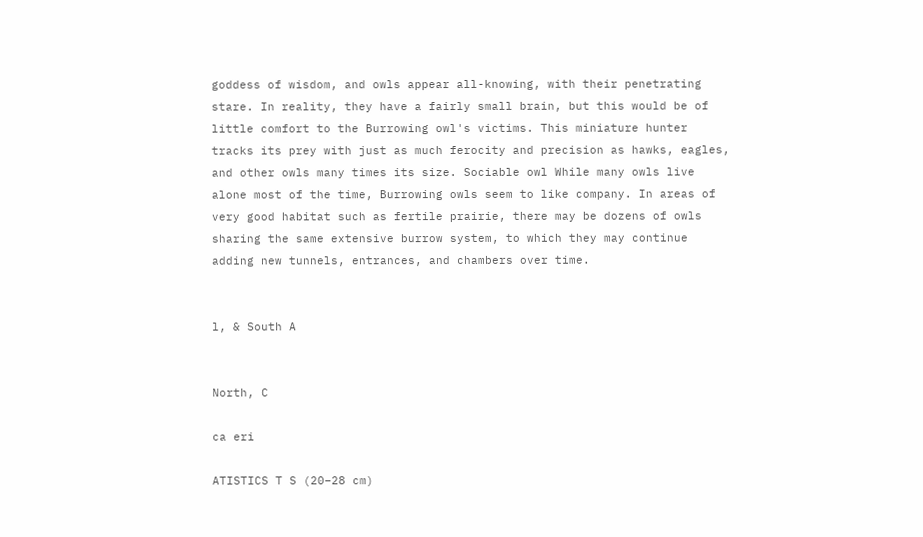goddess of wisdom, and owls appear all-knowing, with their penetrating stare. In reality, they have a fairly small brain, but this would be of little comfort to the Burrowing owl's victims. This miniature hunter tracks its prey with just as much ferocity and precision as hawks, eagles, and other owls many times its size. Sociable owl While many owls live alone most of the time, Burrowing owls seem to like company. In areas of very good habitat such as fertile prairie, there may be dozens of owls sharing the same extensive burrow system, to which they may continue adding new tunnels, entrances, and chambers over time.


l, & South A


North, C

ca eri

ATISTICS T S (20–28 cm)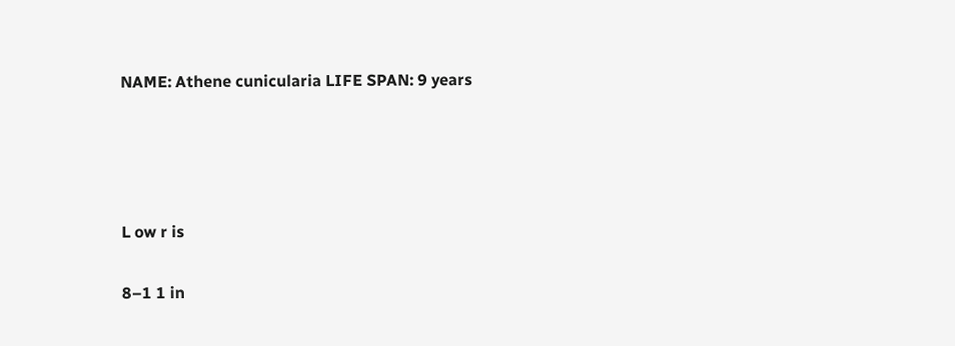NAME: Athene cunicularia LIFE SPAN: 9 years




L ow r is

8–1 1 in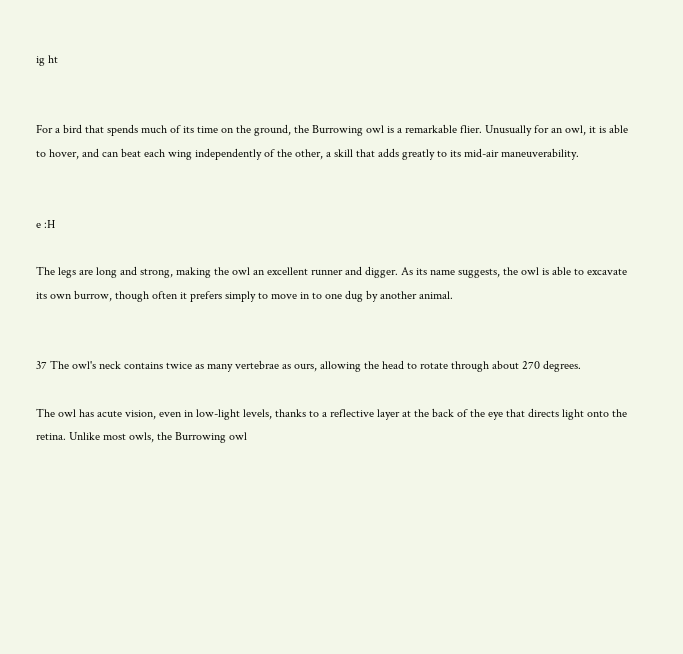ig ht


For a bird that spends much of its time on the ground, the Burrowing owl is a remarkable flier. Unusually for an owl, it is able to hover, and can beat each wing independently of the other, a skill that adds greatly to its mid-air maneuverability.


e :H

The legs are long and strong, making the owl an excellent runner and digger. As its name suggests, the owl is able to excavate its own burrow, though often it prefers simply to move in to one dug by another animal.


37 The owl's neck contains twice as many vertebrae as ours, allowing the head to rotate through about 270 degrees.

The owl has acute vision, even in low-light levels, thanks to a reflective layer at the back of the eye that directs light onto the retina. Unlike most owls, the Burrowing owl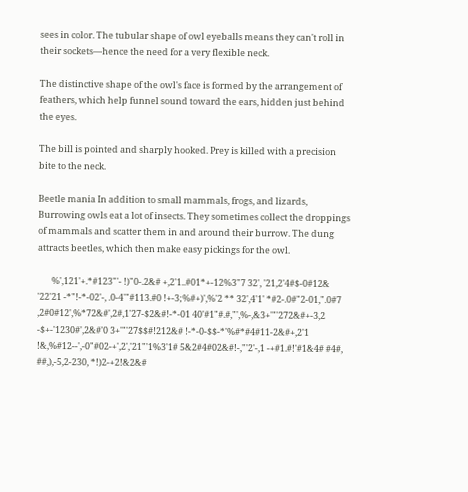sees in color. The tubular shape of owl eyeballs means they can't roll in their sockets—hence the need for a very flexible neck.

The distinctive shape of the owl's face is formed by the arrangement of feathers, which help funnel sound toward the ears, hidden just behind the eyes.

The bill is pointed and sharply hooked. Prey is killed with a precision bite to the neck.

Beetle mania In addition to small mammals, frogs, and lizards, Burrowing owls eat a lot of insects. They sometimes collect the droppings of mammals and scatter them in and around their burrow. The dung attracts beetles, which then make easy pickings for the owl.

       %',121'+.*#123"'- !)"0-.2&# +,2'1..#01*+-12%3"7 32', '21,2'4#$-0#12& '22'21 -*"!-*-02'-, .0-4'"#113.#0 !+-3;%#+)',%'2 ** 32',4'1' *#2-.0#"2-01,".0#7  ,2#0#12',%*72&#',2#,1'27-$2&#!-*-01 40'#1"#.#,"',%-,&3+'"'272&#+-3,2 -$+-'1230#',2&#'0 3+'"'27$$#!212&# !-*-0-$$-*'%#*#4#11-2&#+,2'1 !&,%#12--',-0"#02-+',2','21"'1%3'1# 5&2#4#02&#!-,"'2'-,1 -+#1.#!'#1&4# #4#, ##,),-5,2-230, *!)2-+2!&2&#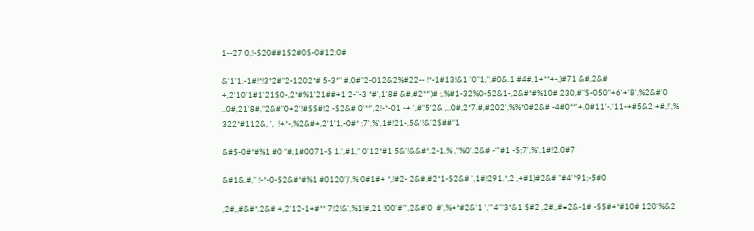1--27 0,!-$20##1$2#0$-0#12:0#

&'1'1.-1#!*!3*2#"2-1202*# 5-3*" #.0#"2-012&2%#22-- !*-1#13!&1 '0"1,".#0&.1 #4#,1+**+-,)#71 &#,2&# +,2'10'1#1'21$0-,2*#%1'21##+1 2-"-3 *#',1'8# &#.#2**')# ;,%#1-32%0-52&1-,2&#*#%10# 230,#"$-050"+6'+'8',%2&#'0 ..0#,21'8#,"2&#"0+2'!#$$#!2 -$2&# 0'**',2!-*-01 -+ ',#"5'2& ,..0#,2*7.#,#202',%%*0#2&# -4#0**'+.0#11'-,'11-+#5&2 +#,!',% 322*#112&, ',  !+*-,%2&#+,2'1'1,-0#* ;7',%',1#!21-,5&'!&'2$##"1

&#$-0#*#%1 #0 "#,1#0071-$ 1.',#1," 0'12*#1 5&'!&&#*.2-1,% ,"%0'.2&# -"'#1 -$;7',%',1#!2.0#7

&#1&.#," !-*-0-$2&#*#%1 #0120')',% 0#1#+ *,!#2- 2&#.#2*1-$2&# ',1#!291.*,2 ,+#1)#2&# "#4'*91;-5#0

,2#,,#&#*.2&# +,2'12-1+#** 7!2!&',%1!#,21 !00'#"',2&#'0  #',%+*#2&'1 ',"'4'"3*&1 $#2 ,2#,,#=2&-1# -$$#+*#10# 120'%&2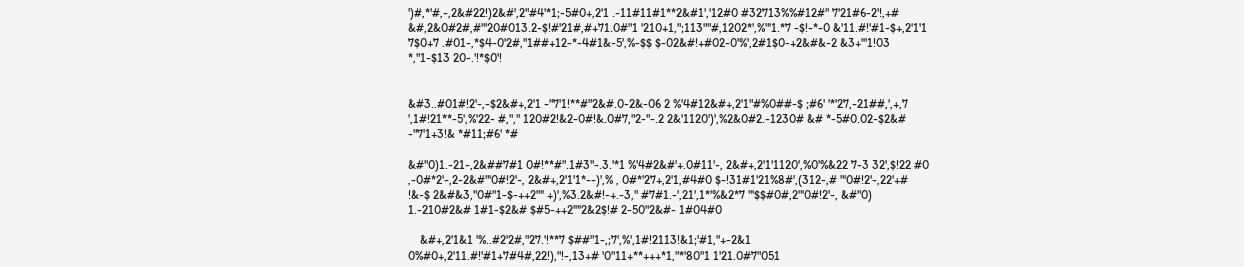')#,*'#,-,2&#22!)2&#',2"#4'*1;-5#0+,2'1 .-11#11#1**2&#1','12#0 #32713%%#12#" 7'21#6-2'!,+#  &#,2&0#2#,#"'20#013.2-$!#'21#,#+71.0#"1 '210+1,";113""#,1202*',%"'1.*7 -$!-*-0 &'11.#!'#1-$+,2'1'1 7$0+7 .#01-,*$4-0'2#,"1##+12-*-4#1&-5',%-$$ $-02&#!+#02-0'%',2#1$0-+2&#&-2 &3+'"1!03 *,"1-$13 20-.'!*$0'!


&#3..#01#!2'-,-$2&#+,2'1 -"7'1!**#"2&#.0-2&-06 2 %'4#12&#+,2'1"#%0##-$ ;#6' '*'27,-21##,',+,7 ',1#!21**-5',%'22- #,"," 120#2!&2-0#!&.0#7,"2-"-.2 2&'1120')',%2&0#2.-1230# &# *-5#0.02-$2&# -"7'1+3!& *#11;#6' *#

&#"0)1.-21-,2&##7#1 0#!**#".1#3"-.3.'*1 %'4#2&#'+.0#11'-, 2&#+,2'1'1120',%0'%&22 7-3 32',$!22 #0 ,-0#*2'-,2-2&#"'0#!2'-, 2&#+,2'1'1*--)',% , 0#*'27+,2'1,#4#0 $-!31#1'21%8#',(312-,# "'0#!2'-,22'+# !&-$ 2&#&3,"0#"1-$-++2'"' +)',%3.2&#!-+.-3," #7#1.-',21',1*'%&2*7 "'$$#0#,2"'0#!2'-, &#"0) 1.-210#2&# 1#1-$2&# $#5-++2'"'2&2$!# 2-50"2&#- 1#04#0

    &#+,2'1&1 '%..#2'2#,"27.'!**7 $##"1-,;7',%',1#!2113!&1;'#1,"+-2&1  0%#0+,2'11.#!'#1+7#4#,22!),"!-,13+# '0"11+**+++*1,"*'80"1 1'21.0#7"051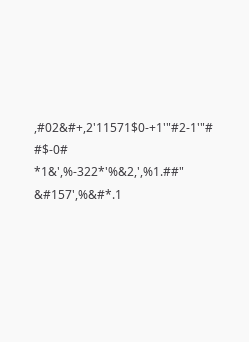,#02&#+,2'11571$0-+1'"#2-1'"# #$-0# *1&',%-322*'%&2,',%1.##" &#157',%&#*.1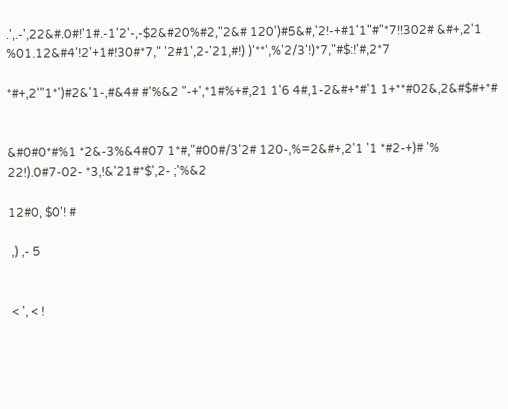.',.-',22&#.0#!'1#.-1'2'-,-$2&#20%#2,"2&# 120')#5&#,'2!-+#1'1"#"*7!!302# &#+,2'1 %01.12&#4'!2'+1#!30#*7," '2#1',2-'21,#!) )'**',%'2/3'!)*7,"#$:!'#,2*7

*#+,2'"1*')#2&'1-,#&4# #'%&2 "-+',*1#%+#,21 1'6 4#,1-2&#+*#'1 1+**#02&,2&#$#+*#


&#0#0*#%1 *2&-3%&4#07 1*#,"#00#/3'2# 120-,%=2&#+,2'1 '1 *#2-+)# '% 22!).0#7-02- *3,!&'21#*$',2- ;'%&2

12#0, $0'! #

 ,) ,- 5


 < ', < !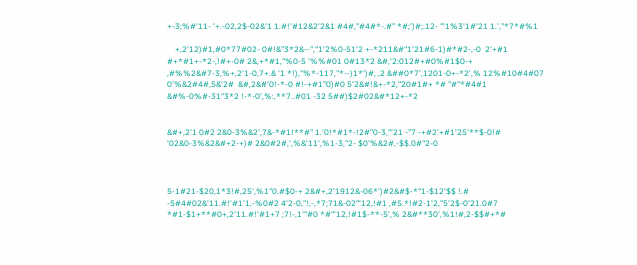+-3;%#'11- '+.-02,2$-02&'1 1.#!'#12&2'2&1 #4#,"#4#*-.#" *#;')#;.12- "'1%3'1#'21 1.',"*7*#%1

    +,2'12)#1,#0*77#02- 0#!&"3*2&--","1'2%0-51'2 +-*211&#"1'21#6-1)#*#2-,-0  2'+#1 #+*#1+-*2-,!#+-0# 2&,+*#1,"%0-5 '%%#01 0#13*2 &#,'2:012#+#0%#1$0-+ ,#%%2&#7-3,%+,2'1-0,7+.& '1 *!),"%*-117,"*--)1*')#, ,2 &##0*7',1201-0+-*2',% 12%#10#4#07 0'%&2#4#,5&'2#  &#,2&#'0!-*-0 #!-+#1"0)#0 5'2&#!&+-*2,"20#1#+ *# "#"*#4#1 &#%-0%#-31"3*2 !-*-0',%:,**7..#01 -32 5##)$2#02&#*12+-*2


&#+,2'1 0#2 2&0-3%&2',7&-*#1!**#" 1.'0!*#1*-!2#"0-3,"'21 -"7 -+#2'+#1'25'**$-0!# '02&0-3%&2&#+2-+)# 2&0#2#,',%&'11',%1-3,"2- $0'%&2#,-$$.0#"2-0



5-1#21-$20,1*3!#,25',%1"0.#$0-+ 2&#+,2'1912&-06*')#2&#$-*"1-$12'$$ !.# -5#4#02&'11.#!'#1'1,-%0#2 4'2-0,"!,-,*7;71&-02"'12,!#1 ,#5.*!#2-1'2,"5'2$-0'21.0#7  *#1-$1+**#0+,2'11.#!'#1+7 ;7!-,1'"#0 *#"'12,!#1$-**-5',% 2&#**30',%1!#,2-$$#+*#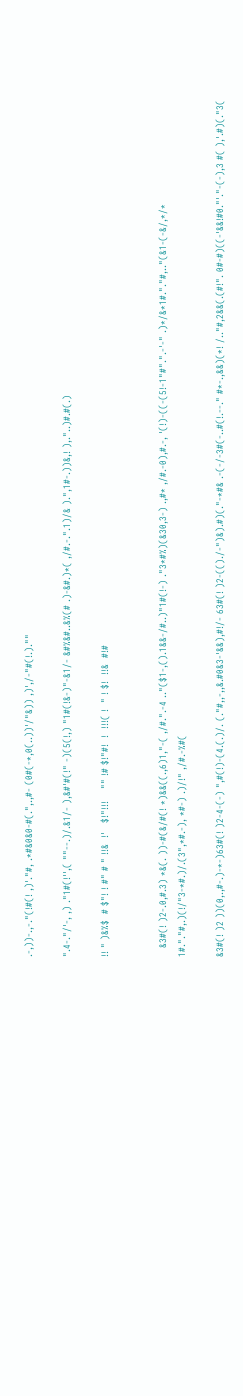.-,))-.,-."(!#(! ,)'."#, .*#&0&0-#(.",.,#- (0#(-*,0(..))'/"&)) ,)',/-"#(!.).""

".4-."/'-, ,) ."1#(!'',( ""--.)/.&1/- ),&#'#(!" -)(5(!,) "1#(!&-)"-&1/- &#%&#..&%(# .)-&#.)*( ,/#.-.".1)/& ).",1#-.))&,! ),."..)#.#(.)

!! " )&%$  # $"! ! #" # " !!&  !'   $!"!!!    "" !# $!"#!  !  !!!( !  " ! $!  !!&  #!#


   &3#(! )2-.0,#.3) *&(. ))-#(&/#(! *)&&((.,6)1,"-( ,/#.".-4 .."($1-,().1&&-/#..)"1#(!-) ."3*#%)(&30,3-) .,#* ,/#.-0),#.-, '(!)-((-(5!-1"#".".-'-" .)*/&*1#."."#,.."(&1-(-&/,*/* 1#."."#,.)(!/"3-*#.)/.(3",*#.-), *#-) .)/!" ,/#.-%#(

&3#(! )2 ))(0,.,#-.)-*-)63#(! )2-4-(-) ",#(!)-(4.(.)/. (."#,,-,,&.#0&3-'&&),#!/- 63#(! )2-(()./-")&).#)(."-*#& .-(-/-3#(-..#(!.--." #*-.,&&)(*! /.."#,2&&(.(#!". 0#-#)((-'&&!#0."'."-(-),3 #( ),'.#)(."3(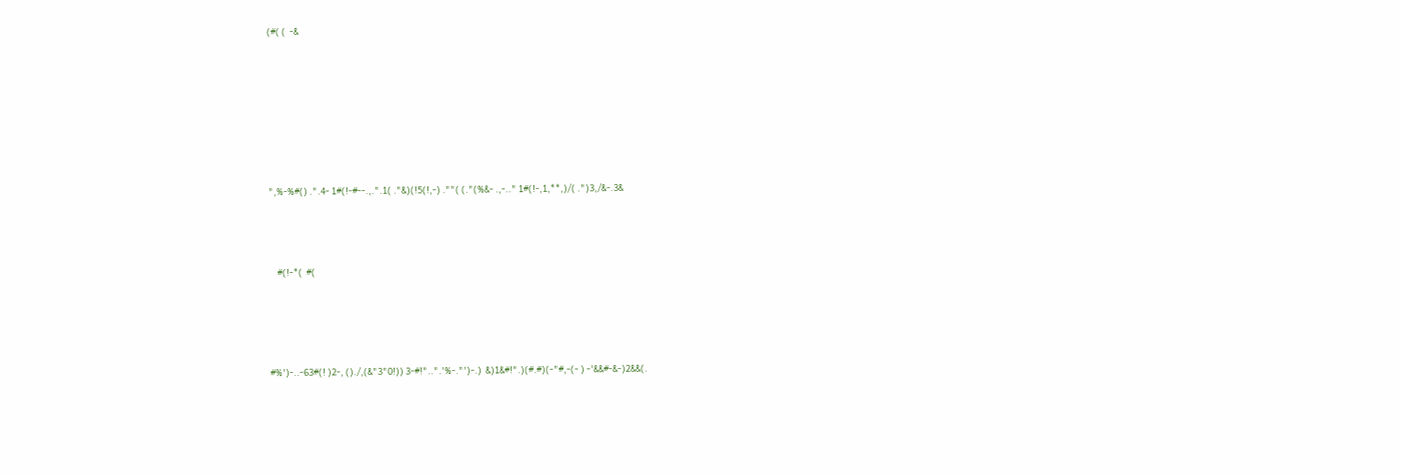(#( (  -&







",%-%#() .".4- 1#(!-#--.,.".1( ."&)(!5(!,-) .""( (."(%&- .,-.." 1#(!-,1,**,)/( .")3,/&-.3&



    #(!-*(  #(




#%')-..-63#(! )2-, ()./,(&"3"0!)) 3-#!"..".'%-."')-.)  &)1&#!".)(#.#)(-"#,-(- ) -'&&#-&-)2&&(.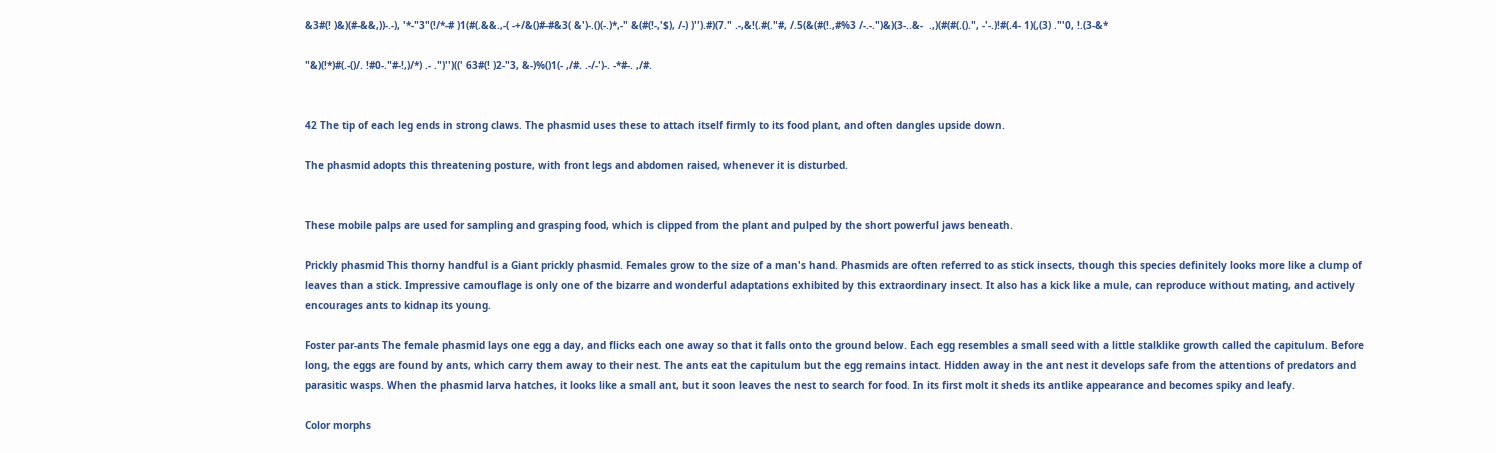&3#(! )&)(#-&&,))-.-), '*-"3"(!/*-# )1(#(.&&.,-( -+/&()#-#&3( &')-.()(-.)*,-" &(#(!-,'$), /-) )'').#)(7." .-,&!(.#(."#, /.5(&(#(!.,#%3 /-.-.")&)(3-..&-  .,)(#(#(.().", -'-.)!#(.4- 1)(,(3) ."'0, !.(3-&*

"&)(!*)#(.-()/. !#0-."#-!,)/*) .- .")'')((' 63#(! )2-"3, &-)%()1(- ,/#. .-/-')-. -*#-. ,/#.


42 The tip of each leg ends in strong claws. The phasmid uses these to attach itself firmly to its food plant, and often dangles upside down.

The phasmid adopts this threatening posture, with front legs and abdomen raised, whenever it is disturbed.


These mobile palps are used for sampling and grasping food, which is clipped from the plant and pulped by the short powerful jaws beneath.

Prickly phasmid This thorny handful is a Giant prickly phasmid. Females grow to the size of a man's hand. Phasmids are often referred to as stick insects, though this species definitely looks more like a clump of leaves than a stick. Impressive camouflage is only one of the bizarre and wonderful adaptations exhibited by this extraordinary insect. It also has a kick like a mule, can reproduce without mating, and actively encourages ants to kidnap its young.

Foster par-ants The female phasmid lays one egg a day, and flicks each one away so that it falls onto the ground below. Each egg resembles a small seed with a little stalklike growth called the capitulum. Before long, the eggs are found by ants, which carry them away to their nest. The ants eat the capitulum but the egg remains intact. Hidden away in the ant nest it develops safe from the attentions of predators and parasitic wasps. When the phasmid larva hatches, it looks like a small ant, but it soon leaves the nest to search for food. In its first molt it sheds its antlike appearance and becomes spiky and leafy.

Color morphs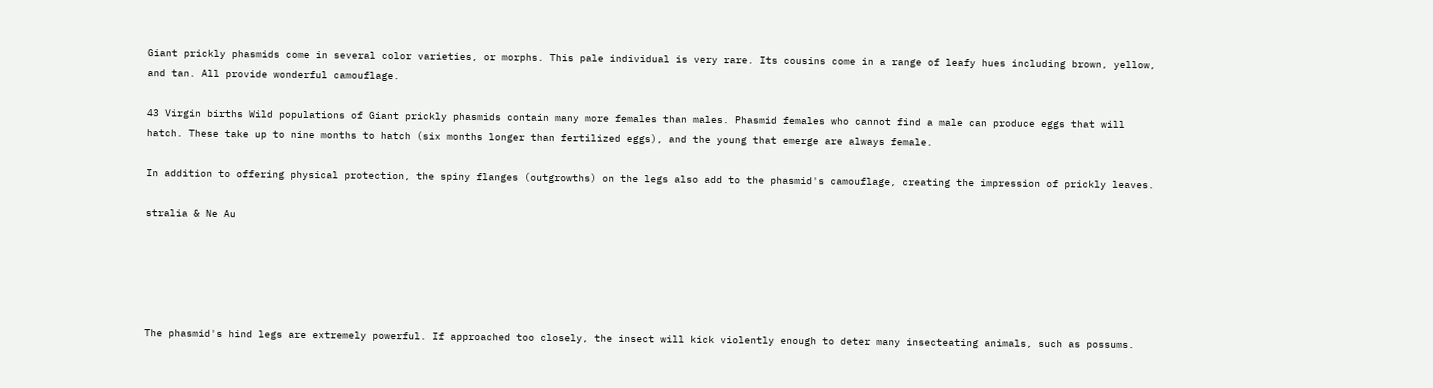Giant prickly phasmids come in several color varieties, or morphs. This pale individual is very rare. Its cousins come in a range of leafy hues including brown, yellow, and tan. All provide wonderful camouflage.

43 Virgin births Wild populations of Giant prickly phasmids contain many more females than males. Phasmid females who cannot find a male can produce eggs that will hatch. These take up to nine months to hatch (six months longer than fertilized eggs), and the young that emerge are always female.

In addition to offering physical protection, the spiny flanges (outgrowths) on the legs also add to the phasmid's camouflage, creating the impression of prickly leaves.

stralia & Ne Au





The phasmid's hind legs are extremely powerful. If approached too closely, the insect will kick violently enough to deter many insecteating animals, such as possums.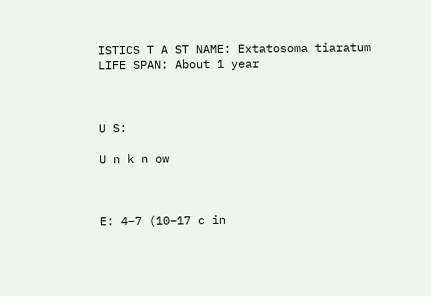ISTICS T A ST NAME: Extatosoma tiaratum LIFE SPAN: About 1 year



U S:

U n k n ow



E: 4–7 (10–17 c in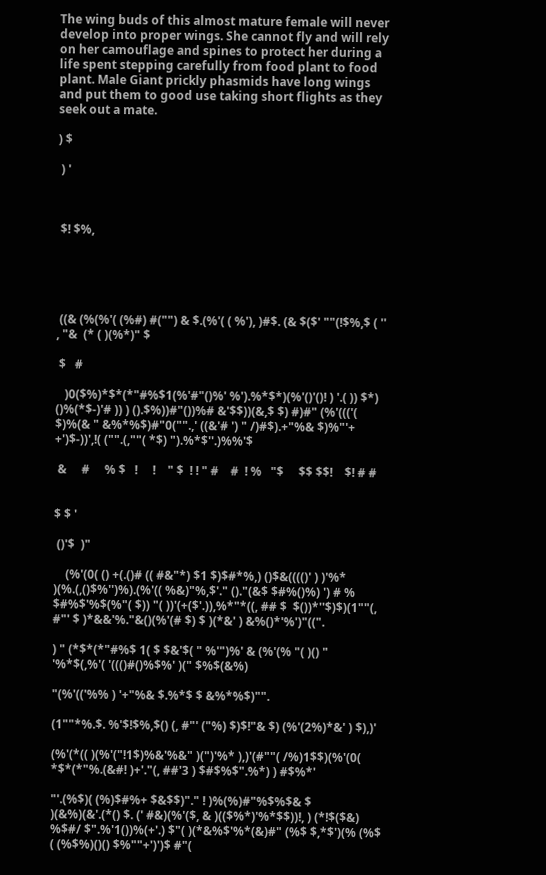The wing buds of this almost mature female will never develop into proper wings. She cannot fly and will rely on her camouflage and spines to protect her during a life spent stepping carefully from food plant to food plant. Male Giant prickly phasmids have long wings and put them to good use taking short flights as they seek out a mate.

) $

 ) '



 $! $%,





 ((& (%(%'( (%#) #("") & $.(%'( ( %'), )#$. (& $($' ""(!$%,$ ( '' , "&  (* ( )(%*)" $

 $   #

   )0($%)*$*(*"#%$1(%'#"()%' %').%*$*)(%'()'()! ) '.( )) $*) ()%(*$-)'# )) ) ().$%))#"())%# &'$$))(&,$ $) #)#" (%'((('( $)%(& " &%*%$)#"0("".,' ((&'# ') " /)#$).+"%& $)%"'+ +')$-))',!( ("".(,""( *$) ").%*$''.)%%'$

 &     #     % $   !     !    " $  ! ! " #    #  ! %   "$     $$ $$!    $! # #


$ $ '

 ()'$  )"

    (%'(0( () +(.()# (( #&"*) $1 $)$#*%,) ()$&(((()' ) )'%* )(%.(,()$%'')%).(%'(( %&)"%,$'." ()."(&$ $#%()%) ') # % $#%$'%$(%"( $)) "( ))'(+($'.)),%*"*((, ## $  $())*''$)$)(1""(, #"' $ )*&&'%."&()(%'(# $) $ )(*&' ) &%()*'%')"((".

) " (*$*(*"#%$ 1( $ $&'$( " %'")%' & (%'(% "( )() " '%*$(,%'( '((()#()%$%' )(" $%$(&%)

"(%'(('%% ) '+"%& $.%*$ $ &%*%$)"".

(1""*%.$. %'$!$%,$() (, #"' ("%) $)$!"& $) (%'(2%)*&' ) $),)'

(%'(*(( )(%'("!1$)%&'%&" )(")'%* ),)'(#""( /%)1$$)(%'(0( *$*(*"%.(&#! )+'."(, ##'3 ) $#$%$".%*) ) #$%*'

"'.(%$)( (%)$#%+ $&$$)"." ! )%(%)#"%$%$& $ )(&%)(&'.(*() $. (' #&)(%'($, & )(($%*)'%*$$))!, ) (*!$($&) %$#/ $".%'1())%(+'.) $"( )(*&%$'%*(&)#" (%$ $,*$')(% (%$ ( (%$%)()() $%""+')')$ #"(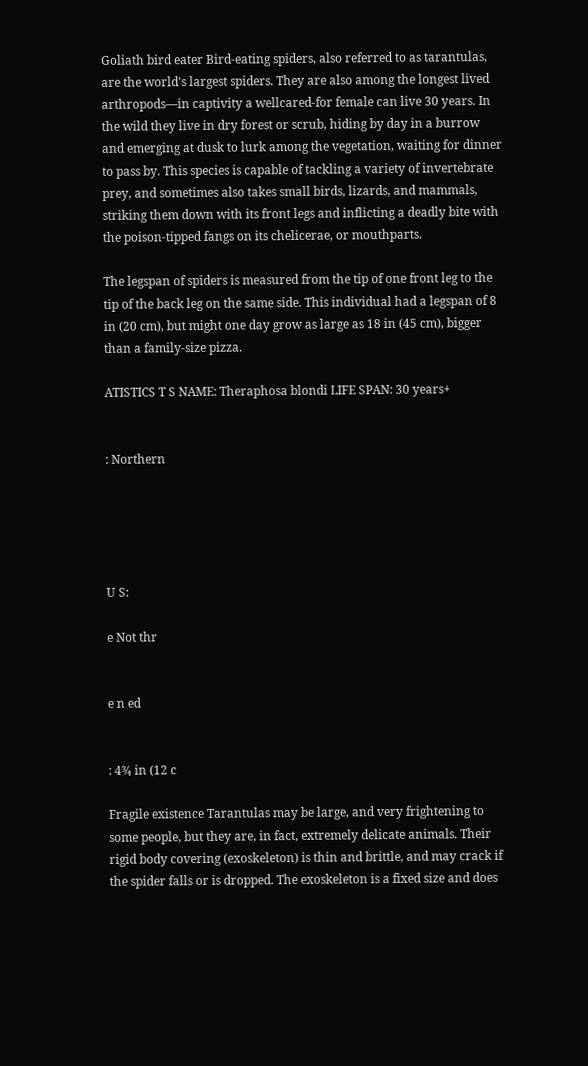Goliath bird eater Bird-eating spiders, also referred to as tarantulas, are the world's largest spiders. They are also among the longest lived arthropods—in captivity a wellcared-for female can live 30 years. In the wild they live in dry forest or scrub, hiding by day in a burrow and emerging at dusk to lurk among the vegetation, waiting for dinner to pass by. This species is capable of tackling a variety of invertebrate prey, and sometimes also takes small birds, lizards, and mammals, striking them down with its front legs and inflicting a deadly bite with the poison-tipped fangs on its chelicerae, or mouthparts.

The legspan of spiders is measured from the tip of one front leg to the tip of the back leg on the same side. This individual had a legspan of 8 in (20 cm), but might one day grow as large as 18 in (45 cm), bigger than a family-size pizza.

ATISTICS T S NAME: Theraphosa blondi LIFE SPAN: 30 years+


: Northern





U S:

e Not thr


e n ed


: 4¾ in (12 c

Fragile existence Tarantulas may be large, and very frightening to some people, but they are, in fact, extremely delicate animals. Their rigid body covering (exoskeleton) is thin and brittle, and may crack if the spider falls or is dropped. The exoskeleton is a fixed size and does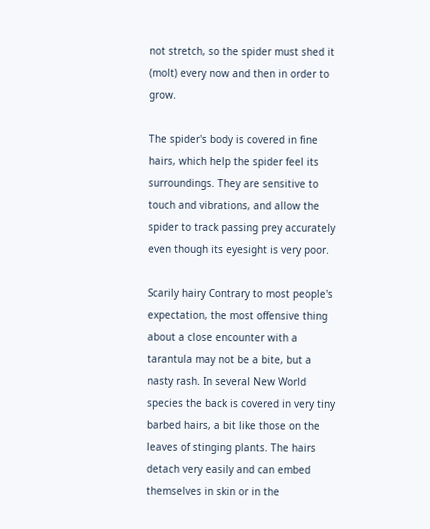not stretch, so the spider must shed it (molt) every now and then in order to grow.

The spider's body is covered in fine hairs, which help the spider feel its surroundings. They are sensitive to touch and vibrations, and allow the spider to track passing prey accurately even though its eyesight is very poor.

Scarily hairy Contrary to most people's expectation, the most offensive thing about a close encounter with a tarantula may not be a bite, but a nasty rash. In several New World species the back is covered in very tiny barbed hairs, a bit like those on the leaves of stinging plants. The hairs detach very easily and can embed themselves in skin or in the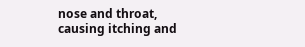nose and throat, causing itching and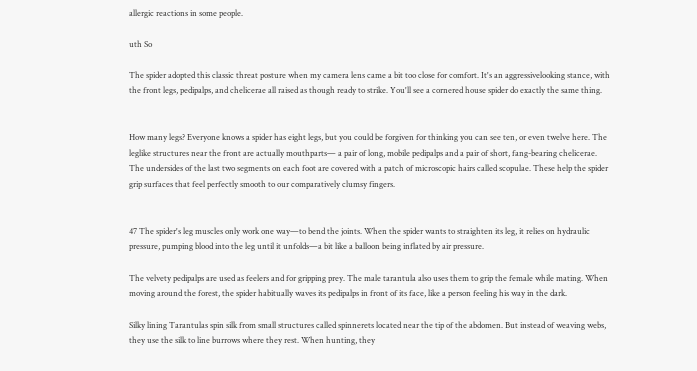allergic reactions in some people.

uth So

The spider adopted this classic threat posture when my camera lens came a bit too close for comfort. It's an aggressivelooking stance, with the front legs, pedipalps, and chelicerae all raised as though ready to strike. You'll see a cornered house spider do exactly the same thing.


How many legs? Everyone knows a spider has eight legs, but you could be forgiven for thinking you can see ten, or even twelve here. The leglike structures near the front are actually mouthparts— a pair of long, mobile pedipalps and a pair of short, fang-bearing chelicerae. The undersides of the last two segments on each foot are covered with a patch of microscopic hairs called scopulae. These help the spider grip surfaces that feel perfectly smooth to our comparatively clumsy fingers.


47 The spider's leg muscles only work one way—to bend the joints. When the spider wants to straighten its leg, it relies on hydraulic pressure, pumping blood into the leg until it unfolds—a bit like a balloon being inflated by air pressure.

The velvety pedipalps are used as feelers and for gripping prey. The male tarantula also uses them to grip the female while mating. When moving around the forest, the spider habitually waves its pedipalps in front of its face, like a person feeling his way in the dark.

Silky lining Tarantulas spin silk from small structures called spinnerets located near the tip of the abdomen. But instead of weaving webs, they use the silk to line burrows where they rest. When hunting, they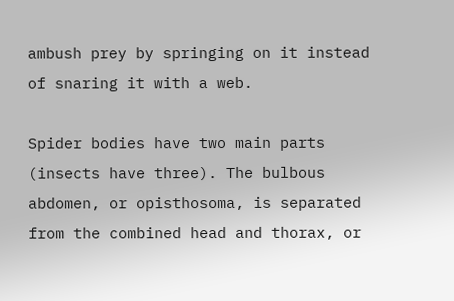ambush prey by springing on it instead of snaring it with a web.

Spider bodies have two main parts (insects have three). The bulbous abdomen, or opisthosoma, is separated from the combined head and thorax, or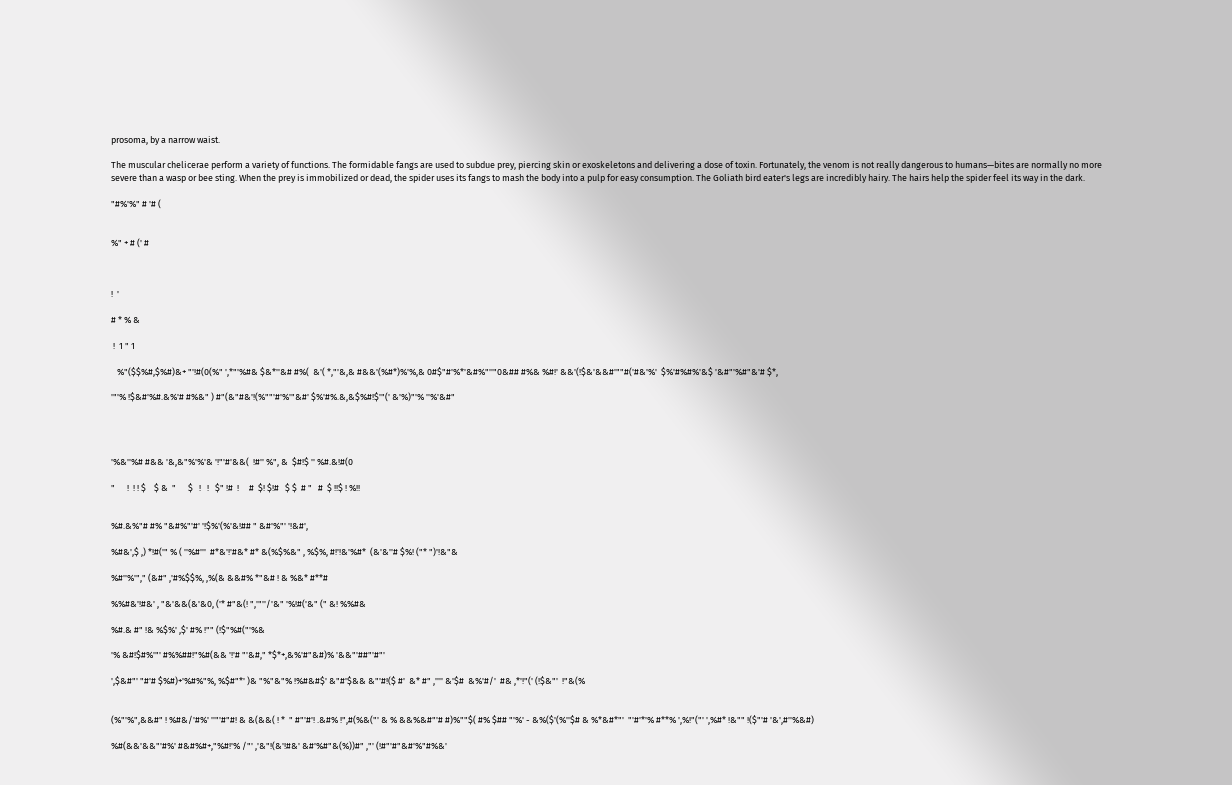prosoma, by a narrow waist.

The muscular chelicerae perform a variety of functions. The formidable fangs are used to subdue prey, piercing skin or exoskeletons and delivering a dose of toxin. Fortunately, the venom is not really dangerous to humans—bites are normally no more severe than a wasp or bee sting. When the prey is immobilized or dead, the spider uses its fangs to mash the body into a pulp for easy consumption. The Goliath bird eater's legs are incredibly hairy. The hairs help the spider feel its way in the dark.

"#%'%" # '# (


%" + # (' #



!  '

# * % &

 !  1 " 1

   %"($$%#,$%#)&+ "'!#(0(%" ',*"'%#& $&*''&# #%(  &'( *,"'&,& #&&'(%#*)%'%,& 0#$"#'%*'&#%"''"0&## #%& %#!' &&'(!$&'&&#'""#('#&'%'  $%'#%#%'&$ '&#"'%#"&'# $*,

'"'% !$&#'%#.&%'# #%&" ) #"(&"#&'!(%""'#'%'"&#' $%'#%.&,&$%#!$'"(' &'%)"'% ''%'&#"




'%&''%# #&& '&,&"%'%'& '!"'#'&&(  !#'' %", &  $#!$ '' %#.&!#(0

"      !  ! ! $    $ &  "      $   !   !   $" !#  !     #  $! $!#   $ $  # "   #  $ !!$ ! %!!


%#.&%"# #% "&#%"'#' '!$%'(%'&!## " &#'%"' '!&#',

%#&',$ ,) *!#('" % ( ''%#'''  #*&'!'#&* #* &(%$%&" , %$%, #!'!&'%#*  (&'&''# $%! ("* ")'!&"&

%#''%'"," (&#" ,'#%$$%, ,%(& &&#% *"&# ! & %&* #**#

%%#&'!#&' , "&'&&(&'&0, ('* #"&(! ",'"''/'&" '%!#('&" (" &! %%#&

%#.& #" !& %$%' ,$' #% !"" (!$"%#("'%&

'% &#!$#%'"' #%%##!"%#(&& '!'# "'&#," *$*+,&%'#"&#)% '&&"'##"'#"'

',$&#"' "#'# $%#)+'%#%"%, %$#"*' )& "%"&"% !%#&#$' &"#'$&& &"'#!($ #'  &* #" ,'''' &'$#  &%'#/'  #& ,*'!"(' (!$&"'  !"&(%


(%"'%",&&#" ! %#&/'#%' ''"'#"#! & &(&&( ! *  " #"'#'! .&#% !",#(%&("' & % &&%&#"'# #)%""$( #% $## "'%' - &%($'(%''$# & %*&#*"'  "'#'*'% #**% ',%!"("' ',%#* !&"" !($"'# '&',#''%&#)

%#(&&'&&"'#%' #&#%#+,"%#!'% /"' ,'&"!(&'!#&' &#'%#"&(%))#" ,"' (!#"'#"&#'%"#%&'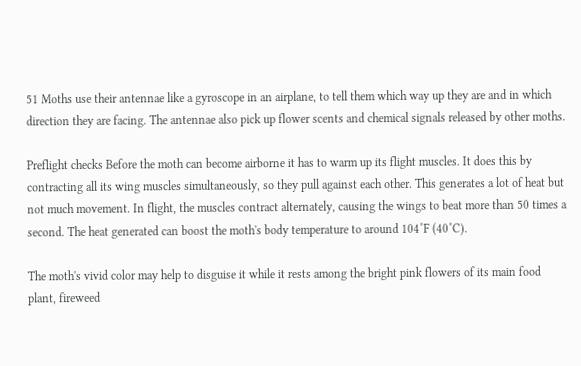51 Moths use their antennae like a gyroscope in an airplane, to tell them which way up they are and in which direction they are facing. The antennae also pick up flower scents and chemical signals released by other moths.

Preflight checks Before the moth can become airborne it has to warm up its flight muscles. It does this by contracting all its wing muscles simultaneously, so they pull against each other. This generates a lot of heat but not much movement. In flight, the muscles contract alternately, causing the wings to beat more than 50 times a second. The heat generated can boost the moth's body temperature to around 104˚F (40˚C).

The moth's vivid color may help to disguise it while it rests among the bright pink flowers of its main food plant, fireweed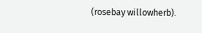(rosebay willowherb).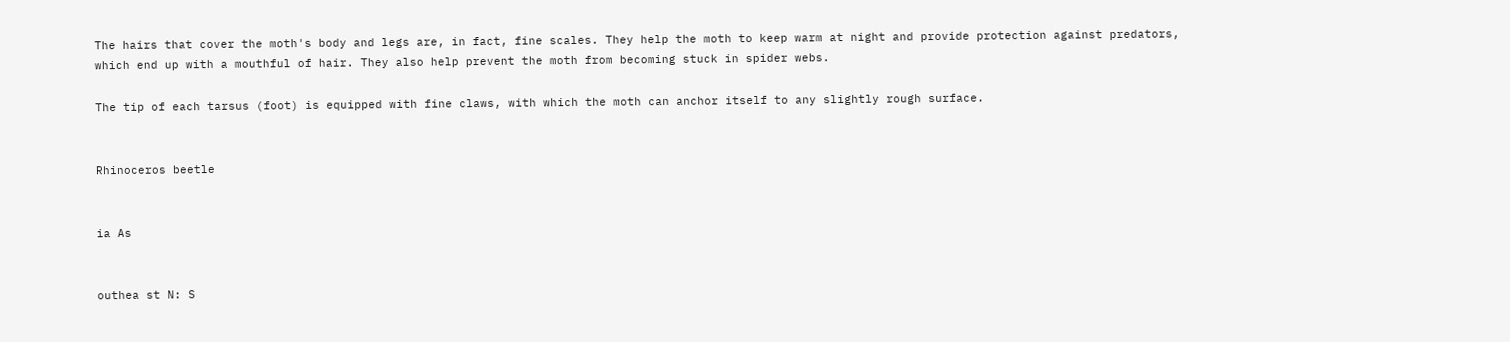The hairs that cover the moth's body and legs are, in fact, fine scales. They help the moth to keep warm at night and provide protection against predators, which end up with a mouthful of hair. They also help prevent the moth from becoming stuck in spider webs.

The tip of each tarsus (foot) is equipped with fine claws, with which the moth can anchor itself to any slightly rough surface.


Rhinoceros beetle


ia As


outhea st N: S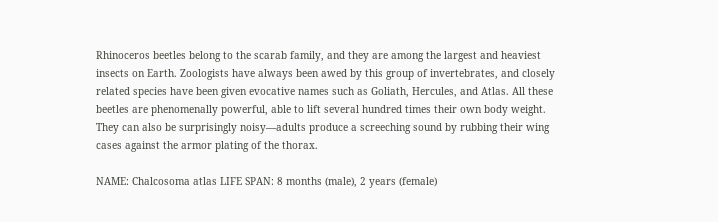Rhinoceros beetles belong to the scarab family, and they are among the largest and heaviest insects on Earth. Zoologists have always been awed by this group of invertebrates, and closely related species have been given evocative names such as Goliath, Hercules, and Atlas. All these beetles are phenomenally powerful, able to lift several hundred times their own body weight. They can also be surprisingly noisy—adults produce a screeching sound by rubbing their wing cases against the armor plating of the thorax.

NAME: Chalcosoma atlas LIFE SPAN: 8 months (male), 2 years (female)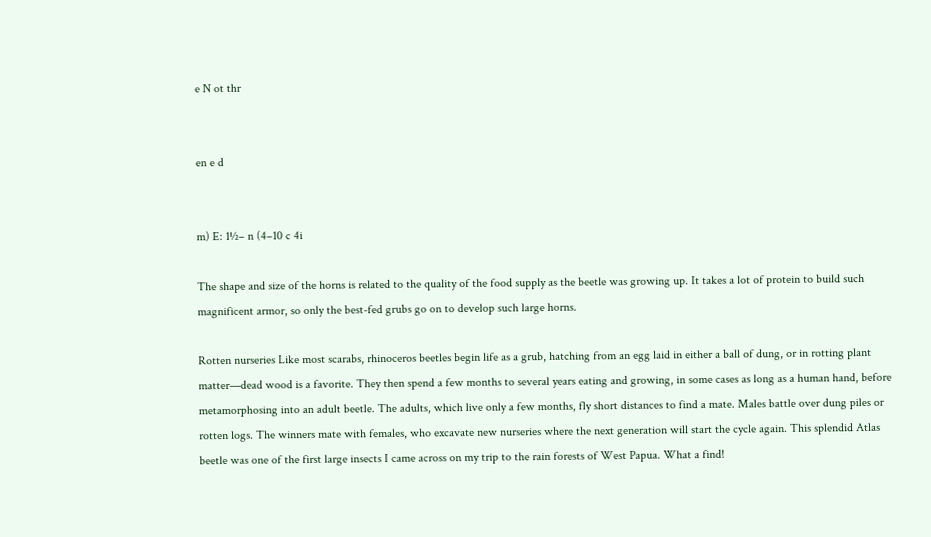e N ot thr


en e d


m) E: 1½– n (4–10 c 4i

The shape and size of the horns is related to the quality of the food supply as the beetle was growing up. It takes a lot of protein to build such magnificent armor, so only the best-fed grubs go on to develop such large horns.

Rotten nurseries Like most scarabs, rhinoceros beetles begin life as a grub, hatching from an egg laid in either a ball of dung, or in rotting plant matter—dead wood is a favorite. They then spend a few months to several years eating and growing, in some cases as long as a human hand, before metamorphosing into an adult beetle. The adults, which live only a few months, fly short distances to find a mate. Males battle over dung piles or rotten logs. The winners mate with females, who excavate new nurseries where the next generation will start the cycle again. This splendid Atlas beetle was one of the first large insects I came across on my trip to the rain forests of West Papua. What a find!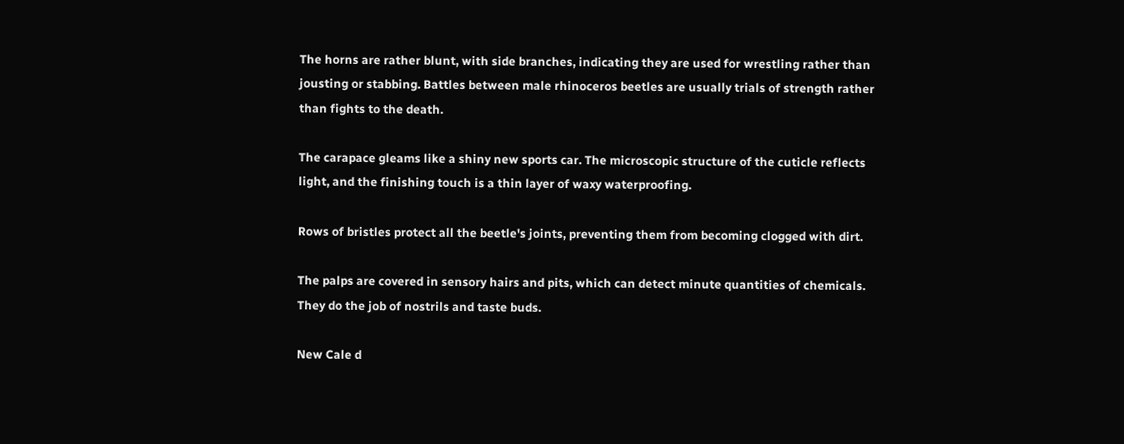The horns are rather blunt, with side branches, indicating they are used for wrestling rather than jousting or stabbing. Battles between male rhinoceros beetles are usually trials of strength rather than fights to the death.

The carapace gleams like a shiny new sports car. The microscopic structure of the cuticle reflects light, and the finishing touch is a thin layer of waxy waterproofing.

Rows of bristles protect all the beetle's joints, preventing them from becoming clogged with dirt.

The palps are covered in sensory hairs and pits, which can detect minute quantities of chemicals. They do the job of nostrils and taste buds.

New Cale d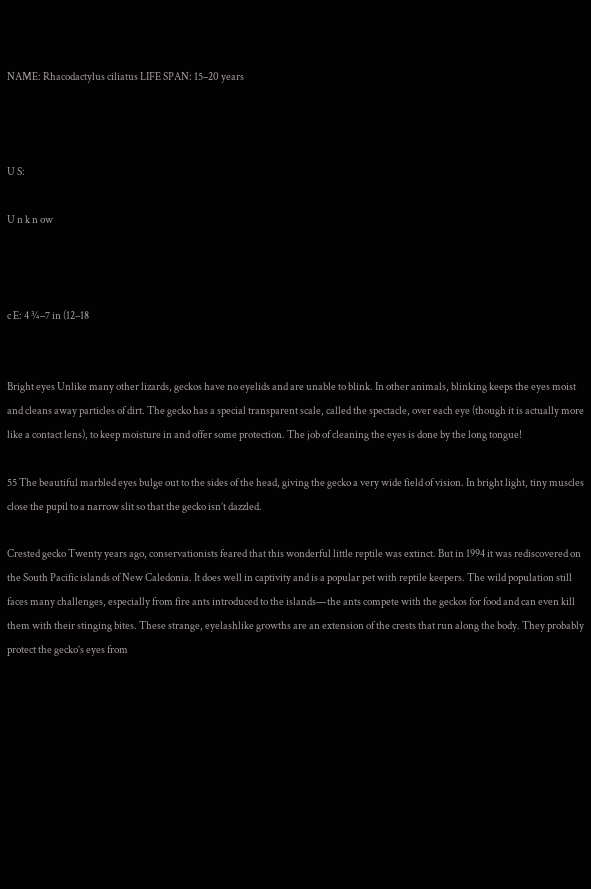NAME: Rhacodactylus ciliatus LIFE SPAN: 15–20 years



U S:

U n k n ow



c E: 4 ¾–7 in (12–18


Bright eyes Unlike many other lizards, geckos have no eyelids and are unable to blink. In other animals, blinking keeps the eyes moist and cleans away particles of dirt. The gecko has a special transparent scale, called the spectacle, over each eye (though it is actually more like a contact lens), to keep moisture in and offer some protection. The job of cleaning the eyes is done by the long tongue!

55 The beautiful marbled eyes bulge out to the sides of the head, giving the gecko a very wide field of vision. In bright light, tiny muscles close the pupil to a narrow slit so that the gecko isn’t dazzled.

Crested gecko Twenty years ago, conservationists feared that this wonderful little reptile was extinct. But in 1994 it was rediscovered on the South Pacific islands of New Caledonia. It does well in captivity and is a popular pet with reptile keepers. The wild population still faces many challenges, especially from fire ants introduced to the islands—the ants compete with the geckos for food and can even kill them with their stinging bites. These strange, eyelashlike growths are an extension of the crests that run along the body. They probably protect the gecko’s eyes from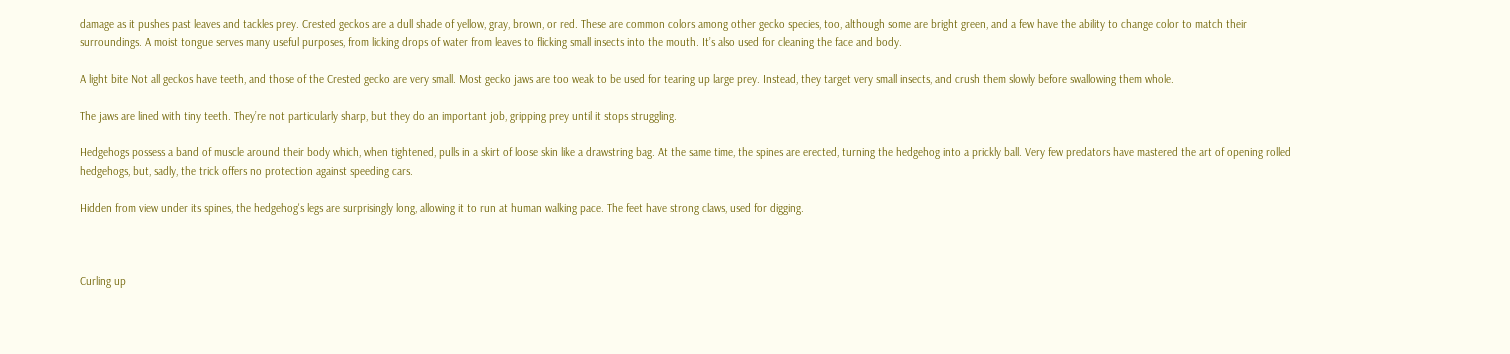damage as it pushes past leaves and tackles prey. Crested geckos are a dull shade of yellow, gray, brown, or red. These are common colors among other gecko species, too, although some are bright green, and a few have the ability to change color to match their surroundings. A moist tongue serves many useful purposes, from licking drops of water from leaves to flicking small insects into the mouth. It’s also used for cleaning the face and body.

A light bite Not all geckos have teeth, and those of the Crested gecko are very small. Most gecko jaws are too weak to be used for tearing up large prey. Instead, they target very small insects, and crush them slowly before swallowing them whole.

The jaws are lined with tiny teeth. They’re not particularly sharp, but they do an important job, gripping prey until it stops struggling.

Hedgehogs possess a band of muscle around their body which, when tightened, pulls in a skirt of loose skin like a drawstring bag. At the same time, the spines are erected, turning the hedgehog into a prickly ball. Very few predators have mastered the art of opening rolled hedgehogs, but, sadly, the trick offers no protection against speeding cars.

Hidden from view under its spines, the hedgehog's legs are surprisingly long, allowing it to run at human walking pace. The feet have strong claws, used for digging.



Curling up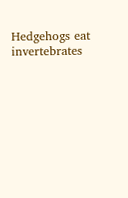Hedgehogs eat invertebrates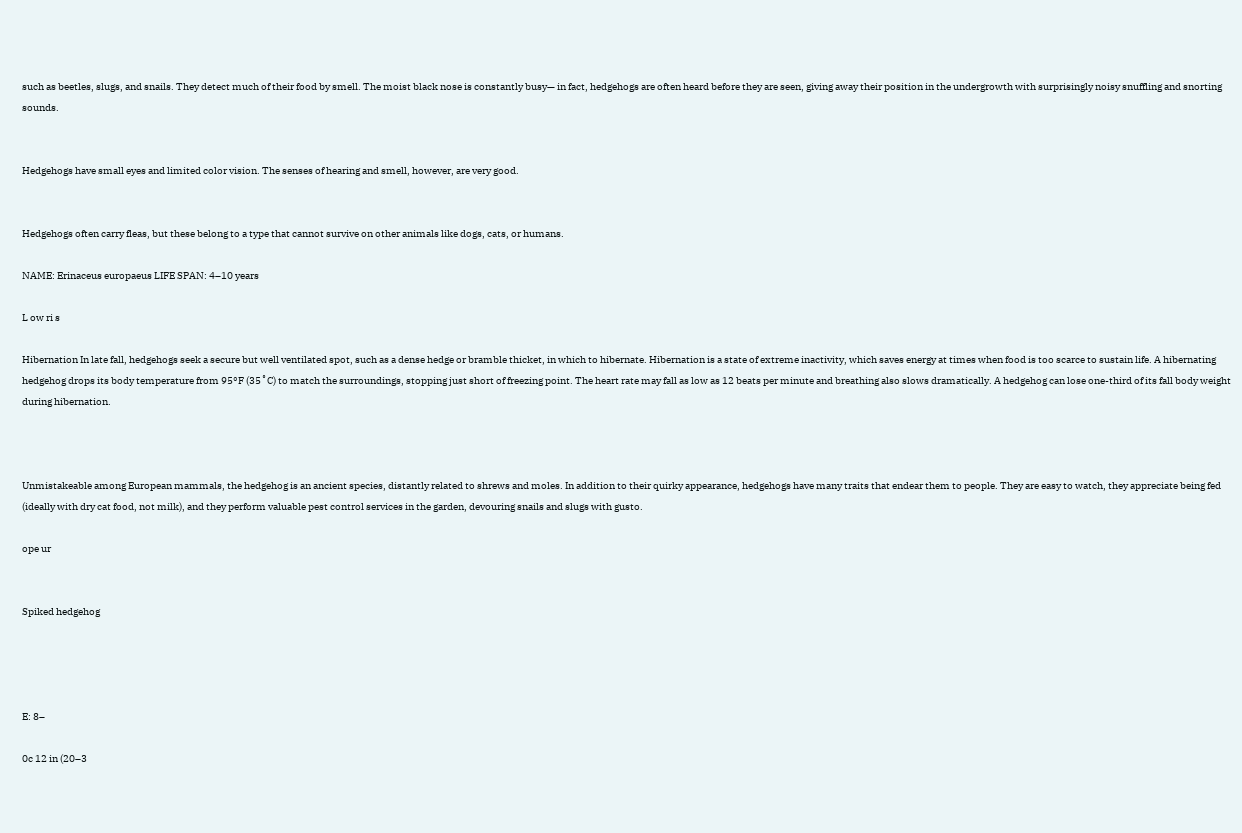such as beetles, slugs, and snails. They detect much of their food by smell. The moist black nose is constantly busy— in fact, hedgehogs are often heard before they are seen, giving away their position in the undergrowth with surprisingly noisy snuffling and snorting sounds.


Hedgehogs have small eyes and limited color vision. The senses of hearing and smell, however, are very good.


Hedgehogs often carry fleas, but these belong to a type that cannot survive on other animals like dogs, cats, or humans.

NAME: Erinaceus europaeus LIFE SPAN: 4–10 years

L ow ri s

Hibernation In late fall, hedgehogs seek a secure but well ventilated spot, such as a dense hedge or bramble thicket, in which to hibernate. Hibernation is a state of extreme inactivity, which saves energy at times when food is too scarce to sustain life. A hibernating hedgehog drops its body temperature from 95°F (35˚C) to match the surroundings, stopping just short of freezing point. The heart rate may fall as low as 12 beats per minute and breathing also slows dramatically. A hedgehog can lose one-third of its fall body weight during hibernation.



Unmistakeable among European mammals, the hedgehog is an ancient species, distantly related to shrews and moles. In addition to their quirky appearance, hedgehogs have many traits that endear them to people. They are easy to watch, they appreciate being fed (ideally with dry cat food, not milk), and they perform valuable pest control services in the garden, devouring snails and slugs with gusto.

ope ur


Spiked hedgehog




E: 8–

0c 12 in (20–3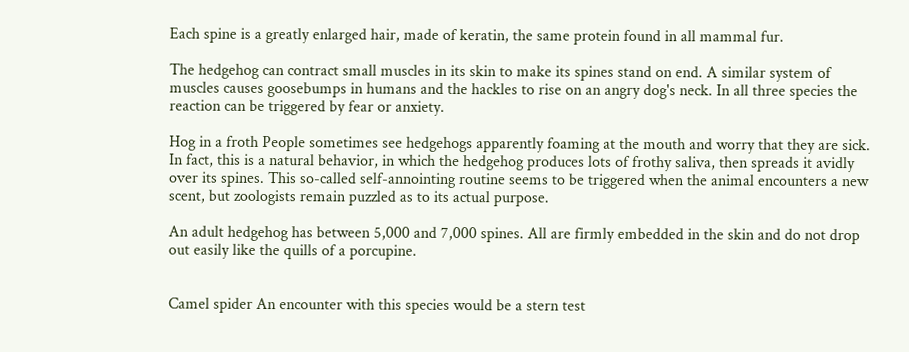Each spine is a greatly enlarged hair, made of keratin, the same protein found in all mammal fur.

The hedgehog can contract small muscles in its skin to make its spines stand on end. A similar system of muscles causes goosebumps in humans and the hackles to rise on an angry dog's neck. In all three species the reaction can be triggered by fear or anxiety.

Hog in a froth People sometimes see hedgehogs apparently foaming at the mouth and worry that they are sick. In fact, this is a natural behavior, in which the hedgehog produces lots of frothy saliva, then spreads it avidly over its spines. This so-called self-annointing routine seems to be triggered when the animal encounters a new scent, but zoologists remain puzzled as to its actual purpose.

An adult hedgehog has between 5,000 and 7,000 spines. All are firmly embedded in the skin and do not drop out easily like the quills of a porcupine.


Camel spider An encounter with this species would be a stern test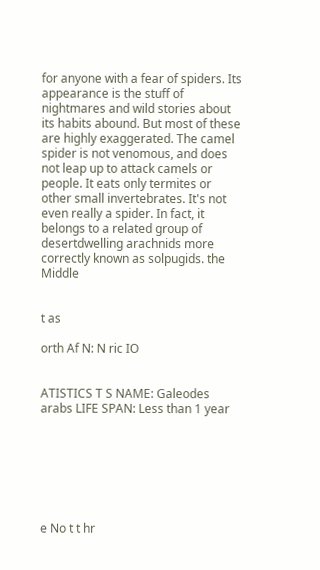for anyone with a fear of spiders. Its appearance is the stuff of nightmares and wild stories about its habits abound. But most of these are highly exaggerated. The camel spider is not venomous, and does not leap up to attack camels or people. It eats only termites or other small invertebrates. It's not even really a spider. In fact, it belongs to a related group of desertdwelling arachnids more correctly known as solpugids. the Middle


t as

orth Af N: N ric IO


ATISTICS T S NAME: Galeodes arabs LIFE SPAN: Less than 1 year







e No t t hr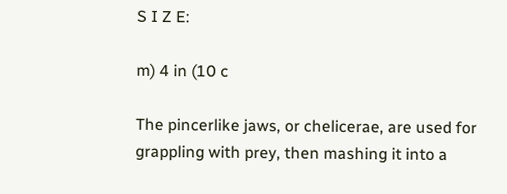S I Z E:

m) 4 in (10 c

The pincerlike jaws, or chelicerae, are used for grappling with prey, then mashing it into a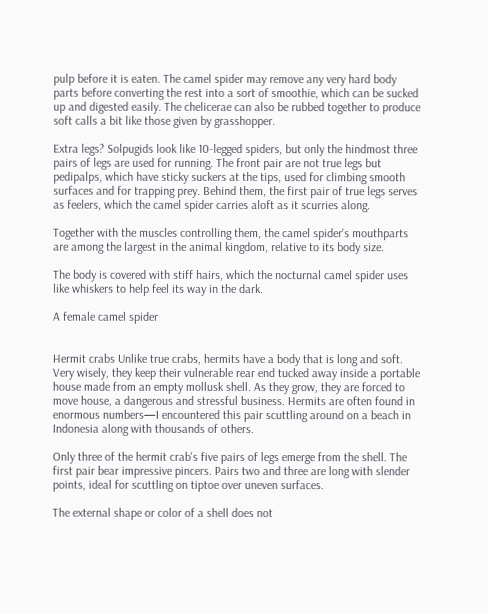pulp before it is eaten. The camel spider may remove any very hard body parts before converting the rest into a sort of smoothie, which can be sucked up and digested easily. The chelicerae can also be rubbed together to produce soft calls a bit like those given by grasshopper.

Extra legs? Solpugids look like 10-legged spiders, but only the hindmost three pairs of legs are used for running. The front pair are not true legs but pedipalps, which have sticky suckers at the tips, used for climbing smooth surfaces and for trapping prey. Behind them, the first pair of true legs serves as feelers, which the camel spider carries aloft as it scurries along.

Together with the muscles controlling them, the camel spider's mouthparts are among the largest in the animal kingdom, relative to its body size.

The body is covered with stiff hairs, which the nocturnal camel spider uses like whiskers to help feel its way in the dark.

A female camel spider


Hermit crabs Unlike true crabs, hermits have a body that is long and soft. Very wisely, they keep their vulnerable rear end tucked away inside a portable house made from an empty mollusk shell. As they grow, they are forced to move house, a dangerous and stressful business. Hermits are often found in enormous numbers—I encountered this pair scuttling around on a beach in Indonesia along with thousands of others.

Only three of the hermit crab's five pairs of legs emerge from the shell. The first pair bear impressive pincers. Pairs two and three are long with slender points, ideal for scuttling on tiptoe over uneven surfaces.

The external shape or color of a shell does not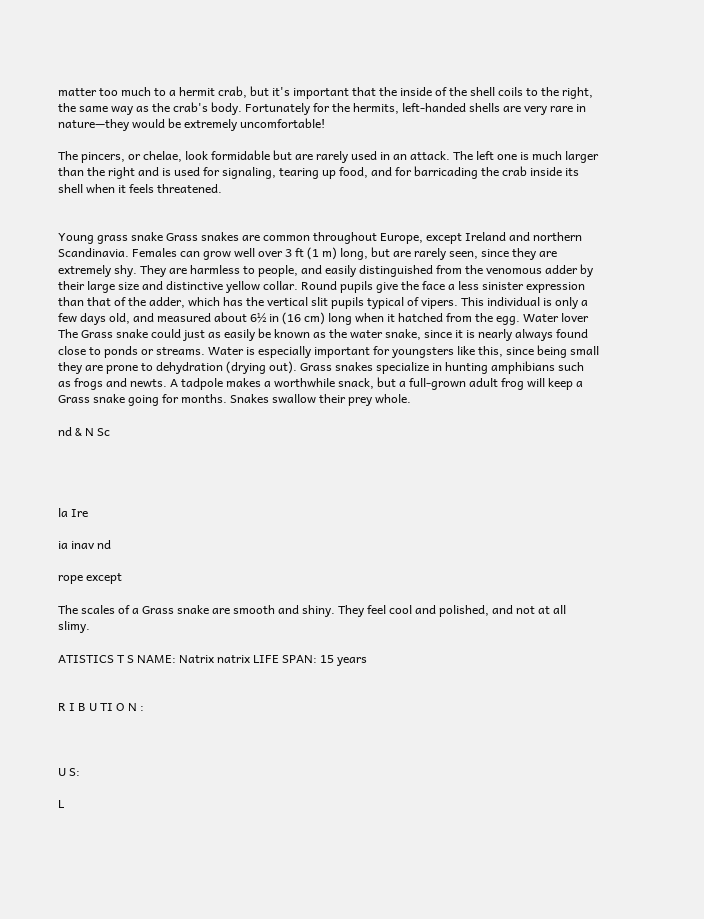matter too much to a hermit crab, but it's important that the inside of the shell coils to the right, the same way as the crab's body. Fortunately for the hermits, left-handed shells are very rare in nature—they would be extremely uncomfortable!

The pincers, or chelae, look formidable but are rarely used in an attack. The left one is much larger than the right and is used for signaling, tearing up food, and for barricading the crab inside its shell when it feels threatened.


Young grass snake Grass snakes are common throughout Europe, except Ireland and northern Scandinavia. Females can grow well over 3 ft (1 m) long, but are rarely seen, since they are extremely shy. They are harmless to people, and easily distinguished from the venomous adder by their large size and distinctive yellow collar. Round pupils give the face a less sinister expression than that of the adder, which has the vertical slit pupils typical of vipers. This individual is only a few days old, and measured about 6½ in (16 cm) long when it hatched from the egg. Water lover The Grass snake could just as easily be known as the water snake, since it is nearly always found close to ponds or streams. Water is especially important for youngsters like this, since being small they are prone to dehydration (drying out). Grass snakes specialize in hunting amphibians such as frogs and newts. A tadpole makes a worthwhile snack, but a full-grown adult frog will keep a Grass snake going for months. Snakes swallow their prey whole.

nd & N Sc




la Ire

ia inav nd

rope except

The scales of a Grass snake are smooth and shiny. They feel cool and polished, and not at all slimy.

ATISTICS T S NAME: Natrix natrix LIFE SPAN: 15 years


R I B U TI O N :



U S:

L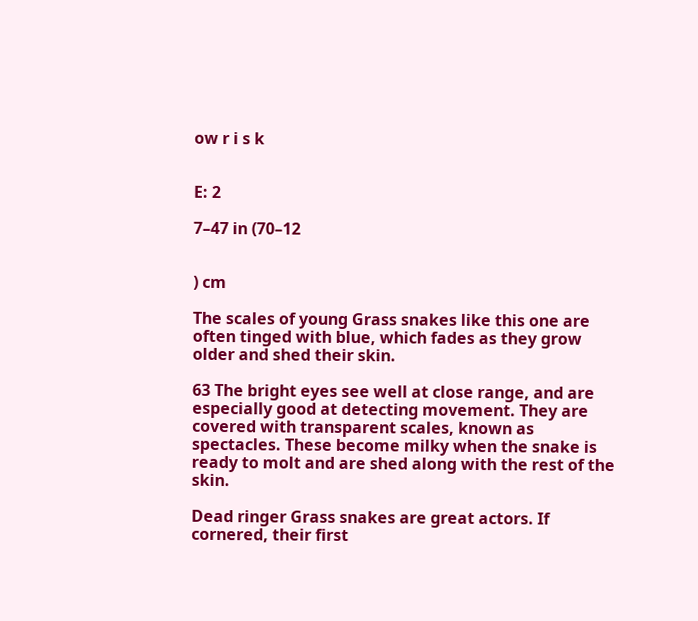ow r i s k


E: 2

7–47 in (70–12


) cm

The scales of young Grass snakes like this one are often tinged with blue, which fades as they grow older and shed their skin.

63 The bright eyes see well at close range, and are especially good at detecting movement. They are covered with transparent scales, known as spectacles. These become milky when the snake is ready to molt and are shed along with the rest of the skin.

Dead ringer Grass snakes are great actors. If cornered, their first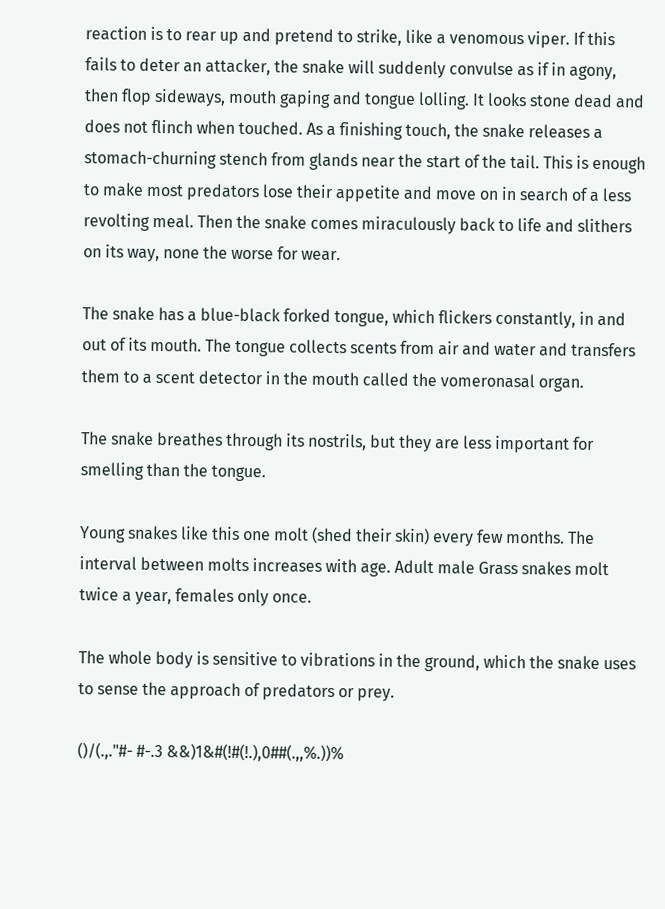reaction is to rear up and pretend to strike, like a venomous viper. If this fails to deter an attacker, the snake will suddenly convulse as if in agony, then flop sideways, mouth gaping and tongue lolling. It looks stone dead and does not flinch when touched. As a finishing touch, the snake releases a stomach-churning stench from glands near the start of the tail. This is enough to make most predators lose their appetite and move on in search of a less revolting meal. Then the snake comes miraculously back to life and slithers on its way, none the worse for wear.

The snake has a blue-black forked tongue, which flickers constantly, in and out of its mouth. The tongue collects scents from air and water and transfers them to a scent detector in the mouth called the vomeronasal organ.

The snake breathes through its nostrils, but they are less important for smelling than the tongue.

Young snakes like this one molt (shed their skin) every few months. The interval between molts increases with age. Adult male Grass snakes molt twice a year, females only once.

The whole body is sensitive to vibrations in the ground, which the snake uses to sense the approach of predators or prey.

()/(.,."#- #-.3 &&)1&#(!#(!.),0##(.,,%.))%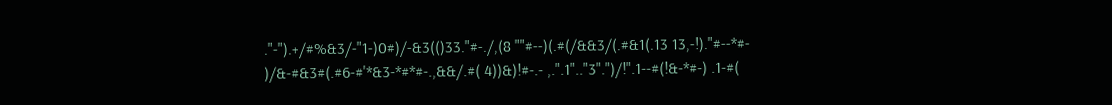."-").+/#%&3/-"1-)0#)/-&3(()33."#-./,(8 ""#--)(.#(/&&3/(.#&1(.13 13,-!)."#--*#- )/&-#&3#(.#6-#'*&3-*#*#-.,&&/.#( 4))&)!#-.- ,.".1".."3".")/!".1--#(!&-*#-) .1-#(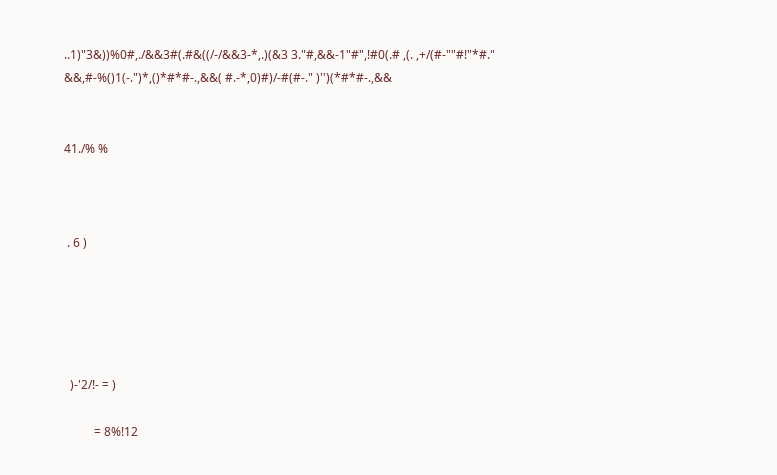..1)"3&))%0#,./&&3#(.#&((/-/&&3-*,.)(&3 3."#,&&-1"#",!#0(.# ,(. ,+/(#-""#!"*#." &&,#-%()1(-.")*,()*#*#-.,&&( #.-*,0)#)/-#(#-." )'')(*#*#-.,&&


41./% %



 . 6 )





  )-'2/!- = )

          = 8%!12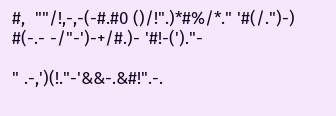#,  ""/!,-,-(-#.#0 ()/!".)*#%/*." '#(/.")-) #(-.- -/"-')-+/#.)- '#!-(')."-

" .-,')(!."-'&&-.&#!".-.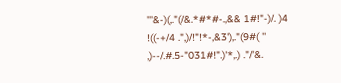'''&-)(,."(/&.*#*#-.,&& 1#!"-)/. )4 !((-+/4 .",)/!"!*-,&3'),."(9#( '' ,)--/.#.5-"031#!".)'*,.) ."/'&.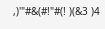,)'"#&(#!"#(! )(&3 )4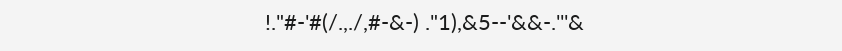!."#-'#(/.,./,#-&-) ."1),&5--'&&-.'''&